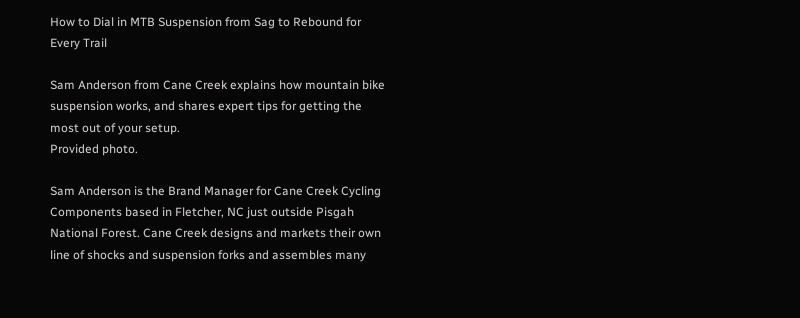How to Dial in MTB Suspension from Sag to Rebound for Every Trail

Sam Anderson from Cane Creek explains how mountain bike suspension works, and shares expert tips for getting the most out of your setup.
Provided photo.

Sam Anderson is the Brand Manager for Cane Creek Cycling Components based in Fletcher, NC just outside Pisgah National Forest. Cane Creek designs and markets their own line of shocks and suspension forks and assembles many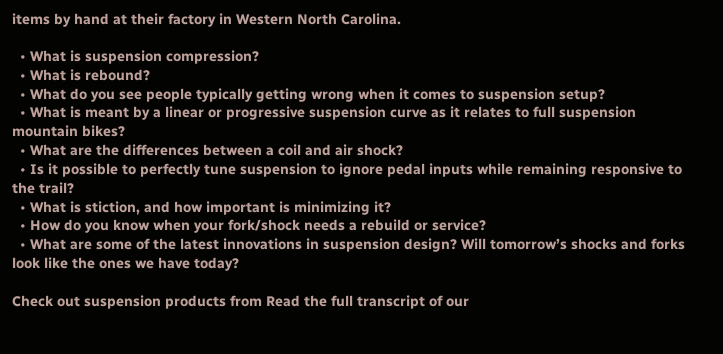items by hand at their factory in Western North Carolina.

  • What is suspension compression?
  • What is rebound?
  • What do you see people typically getting wrong when it comes to suspension setup?
  • What is meant by a linear or progressive suspension curve as it relates to full suspension mountain bikes?
  • What are the differences between a coil and air shock?
  • Is it possible to perfectly tune suspension to ignore pedal inputs while remaining responsive to the trail?
  • What is stiction, and how important is minimizing it?
  • How do you know when your fork/shock needs a rebuild or service?
  • What are some of the latest innovations in suspension design? Will tomorrow’s shocks and forks look like the ones we have today?

Check out suspension products from Read the full transcript of our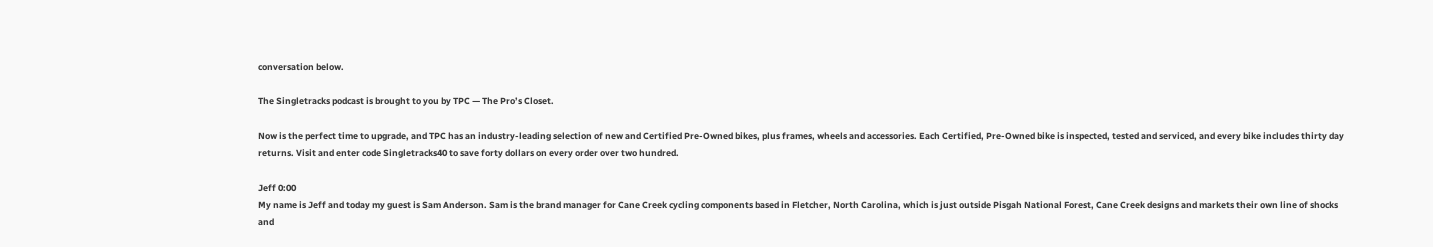conversation below.

The Singletracks podcast is brought to you by TPC — The Pro’s Closet.

Now is the perfect time to upgrade, and TPC has an industry-leading selection of new and Certified Pre-Owned bikes, plus frames, wheels and accessories. Each Certified, Pre-Owned bike is inspected, tested and serviced, and every bike includes thirty day returns. Visit and enter code Singletracks40 to save forty dollars on every order over two hundred.

Jeff 0:00
My name is Jeff and today my guest is Sam Anderson. Sam is the brand manager for Cane Creek cycling components based in Fletcher, North Carolina, which is just outside Pisgah National Forest, Cane Creek designs and markets their own line of shocks and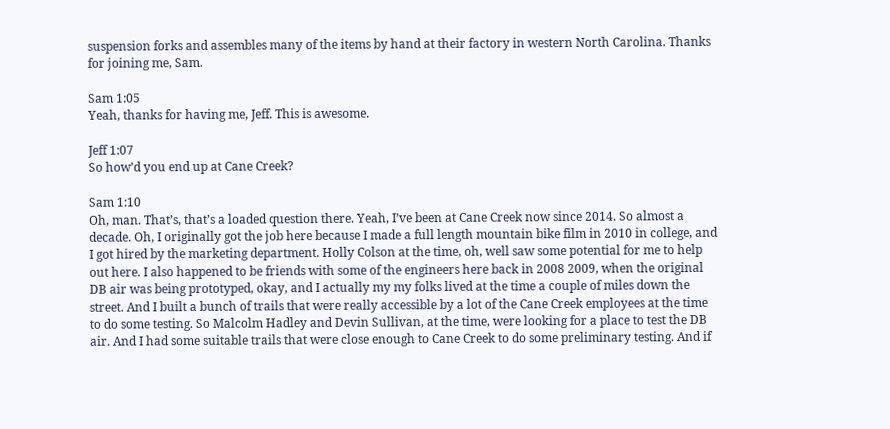suspension forks and assembles many of the items by hand at their factory in western North Carolina. Thanks for joining me, Sam.

Sam 1:05
Yeah, thanks for having me, Jeff. This is awesome.

Jeff 1:07
So how’d you end up at Cane Creek?

Sam 1:10
Oh, man. That’s, that’s a loaded question there. Yeah, I’ve been at Cane Creek now since 2014. So almost a decade. Oh, I originally got the job here because I made a full length mountain bike film in 2010 in college, and I got hired by the marketing department. Holly Colson at the time, oh, well saw some potential for me to help out here. I also happened to be friends with some of the engineers here back in 2008 2009, when the original DB air was being prototyped, okay, and I actually my my folks lived at the time a couple of miles down the street. And I built a bunch of trails that were really accessible by a lot of the Cane Creek employees at the time to do some testing. So Malcolm Hadley and Devin Sullivan, at the time, were looking for a place to test the DB air. And I had some suitable trails that were close enough to Cane Creek to do some preliminary testing. And if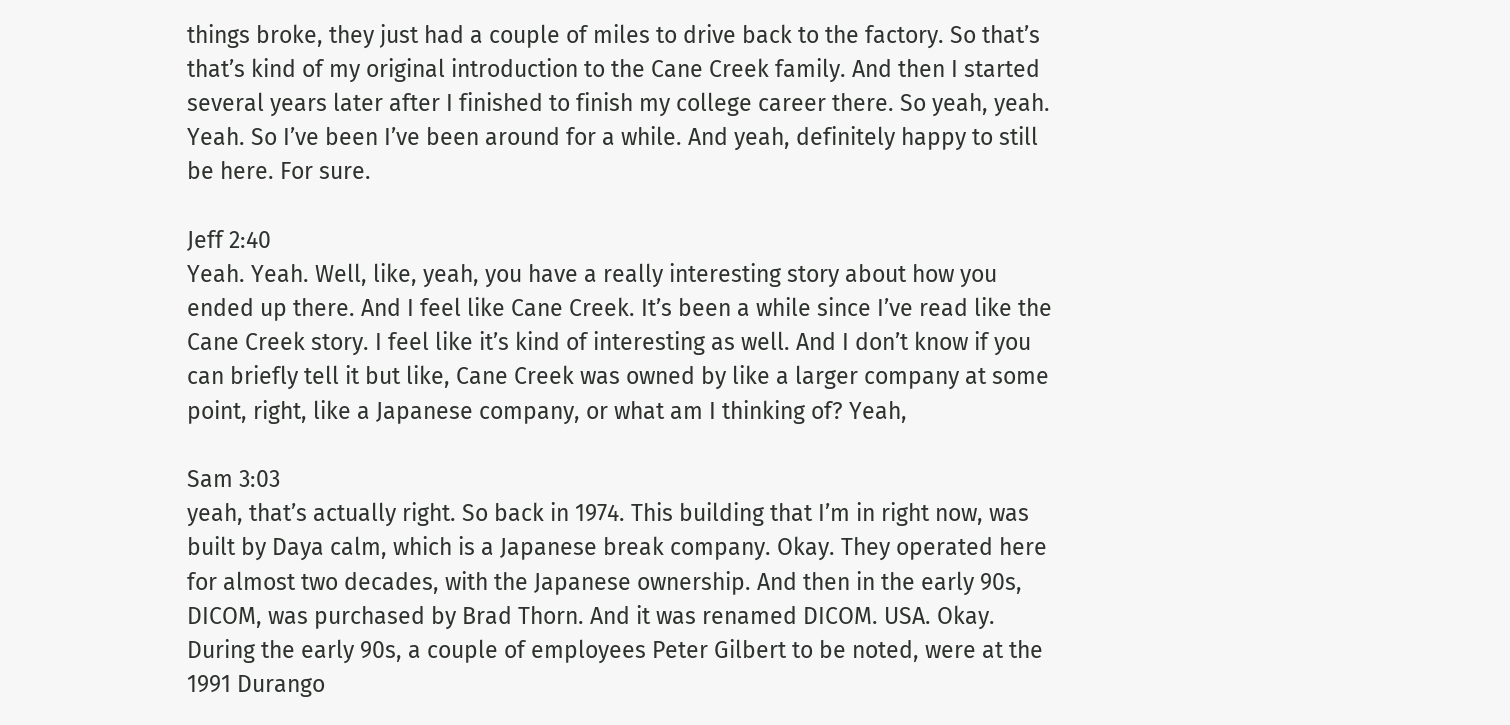things broke, they just had a couple of miles to drive back to the factory. So that’s that’s kind of my original introduction to the Cane Creek family. And then I started several years later after I finished to finish my college career there. So yeah, yeah. Yeah. So I’ve been I’ve been around for a while. And yeah, definitely happy to still be here. For sure.

Jeff 2:40
Yeah. Yeah. Well, like, yeah, you have a really interesting story about how you ended up there. And I feel like Cane Creek. It’s been a while since I’ve read like the Cane Creek story. I feel like it’s kind of interesting as well. And I don’t know if you can briefly tell it but like, Cane Creek was owned by like a larger company at some point, right, like a Japanese company, or what am I thinking of? Yeah,

Sam 3:03
yeah, that’s actually right. So back in 1974. This building that I’m in right now, was built by Daya calm, which is a Japanese break company. Okay. They operated here for almost two decades, with the Japanese ownership. And then in the early 90s, DICOM, was purchased by Brad Thorn. And it was renamed DICOM. USA. Okay. During the early 90s, a couple of employees Peter Gilbert to be noted, were at the 1991 Durango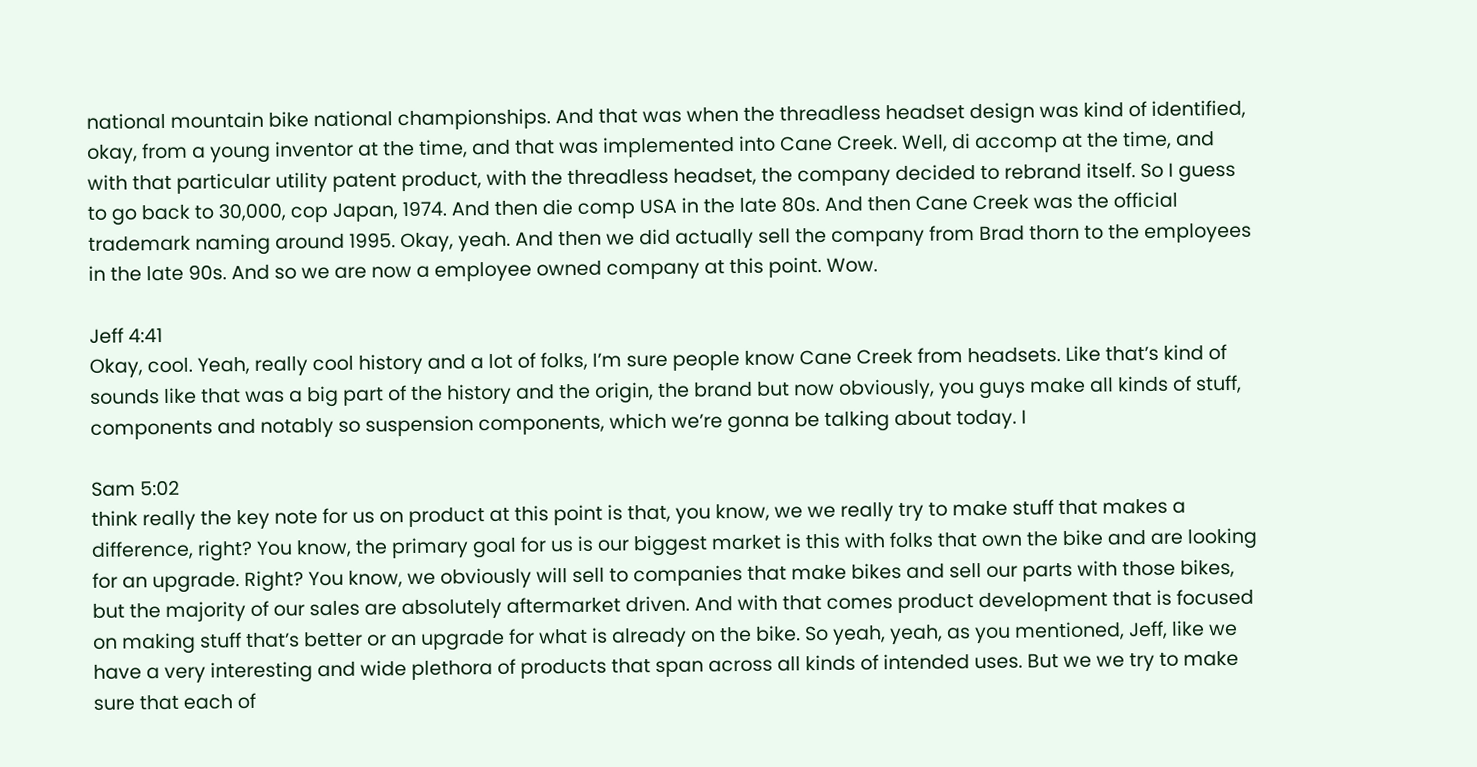national mountain bike national championships. And that was when the threadless headset design was kind of identified, okay, from a young inventor at the time, and that was implemented into Cane Creek. Well, di accomp at the time, and with that particular utility patent product, with the threadless headset, the company decided to rebrand itself. So I guess to go back to 30,000, cop Japan, 1974. And then die comp USA in the late 80s. And then Cane Creek was the official trademark naming around 1995. Okay, yeah. And then we did actually sell the company from Brad thorn to the employees in the late 90s. And so we are now a employee owned company at this point. Wow.

Jeff 4:41
Okay, cool. Yeah, really cool history and a lot of folks, I’m sure people know Cane Creek from headsets. Like that’s kind of sounds like that was a big part of the history and the origin, the brand but now obviously, you guys make all kinds of stuff, components and notably so suspension components, which we’re gonna be talking about today. I

Sam 5:02
think really the key note for us on product at this point is that, you know, we we really try to make stuff that makes a difference, right? You know, the primary goal for us is our biggest market is this with folks that own the bike and are looking for an upgrade. Right? You know, we obviously will sell to companies that make bikes and sell our parts with those bikes, but the majority of our sales are absolutely aftermarket driven. And with that comes product development that is focused on making stuff that’s better or an upgrade for what is already on the bike. So yeah, yeah, as you mentioned, Jeff, like we have a very interesting and wide plethora of products that span across all kinds of intended uses. But we we try to make sure that each of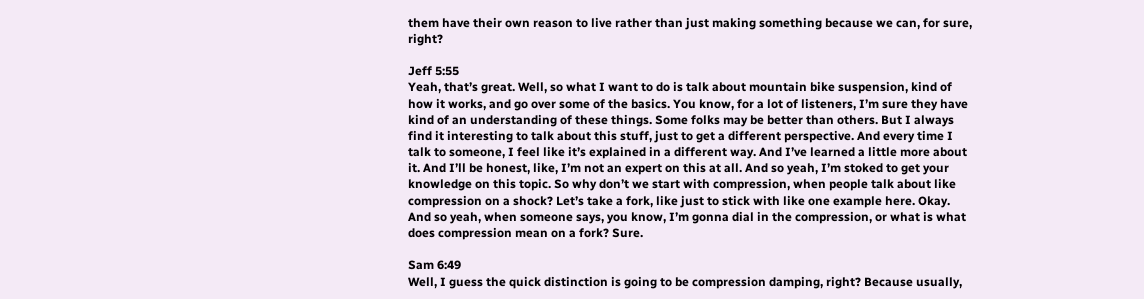them have their own reason to live rather than just making something because we can, for sure, right?

Jeff 5:55
Yeah, that’s great. Well, so what I want to do is talk about mountain bike suspension, kind of how it works, and go over some of the basics. You know, for a lot of listeners, I’m sure they have kind of an understanding of these things. Some folks may be better than others. But I always find it interesting to talk about this stuff, just to get a different perspective. And every time I talk to someone, I feel like it’s explained in a different way. And I’ve learned a little more about it. And I’ll be honest, like, I’m not an expert on this at all. And so yeah, I’m stoked to get your knowledge on this topic. So why don’t we start with compression, when people talk about like compression on a shock? Let’s take a fork, like just to stick with like one example here. Okay. And so yeah, when someone says, you know, I’m gonna dial in the compression, or what is what does compression mean on a fork? Sure.

Sam 6:49
Well, I guess the quick distinction is going to be compression damping, right? Because usually,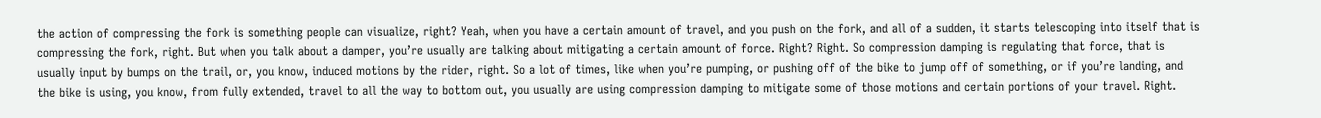the action of compressing the fork is something people can visualize, right? Yeah, when you have a certain amount of travel, and you push on the fork, and all of a sudden, it starts telescoping into itself that is compressing the fork, right. But when you talk about a damper, you’re usually are talking about mitigating a certain amount of force. Right? Right. So compression damping is regulating that force, that is usually input by bumps on the trail, or, you know, induced motions by the rider, right. So a lot of times, like when you’re pumping, or pushing off of the bike to jump off of something, or if you’re landing, and the bike is using, you know, from fully extended, travel to all the way to bottom out, you usually are using compression damping to mitigate some of those motions and certain portions of your travel. Right.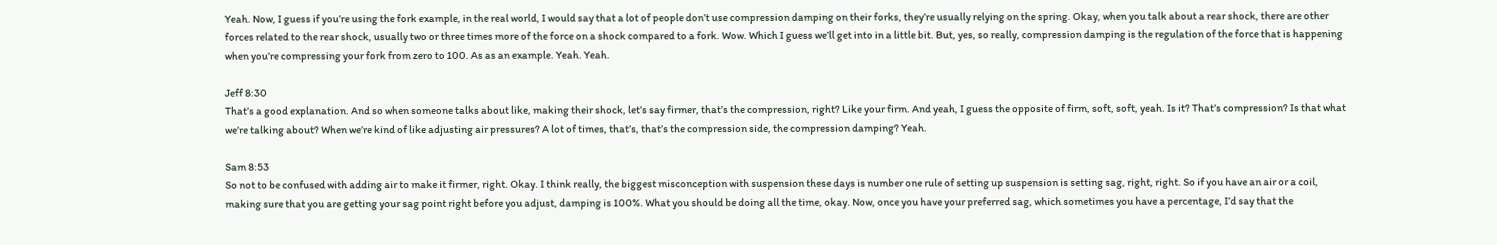Yeah. Now, I guess if you’re using the fork example, in the real world, I would say that a lot of people don’t use compression damping on their forks, they’re usually relying on the spring. Okay, when you talk about a rear shock, there are other forces related to the rear shock, usually two or three times more of the force on a shock compared to a fork. Wow. Which I guess we’ll get into in a little bit. But, yes, so really, compression damping is the regulation of the force that is happening when you’re compressing your fork from zero to 100. As as an example. Yeah. Yeah.

Jeff 8:30
That’s a good explanation. And so when someone talks about like, making their shock, let’s say firmer, that’s the compression, right? Like your firm. And yeah, I guess the opposite of firm, soft, soft, yeah. Is it? That’s compression? Is that what we’re talking about? When we’re kind of like adjusting air pressures? A lot of times, that’s, that’s the compression side, the compression damping? Yeah.

Sam 8:53
So not to be confused with adding air to make it firmer, right. Okay. I think really, the biggest misconception with suspension these days is number one rule of setting up suspension is setting sag, right, right. So if you have an air or a coil, making sure that you are getting your sag point right before you adjust, damping is 100%. What you should be doing all the time, okay. Now, once you have your preferred sag, which sometimes you have a percentage, I’d say that the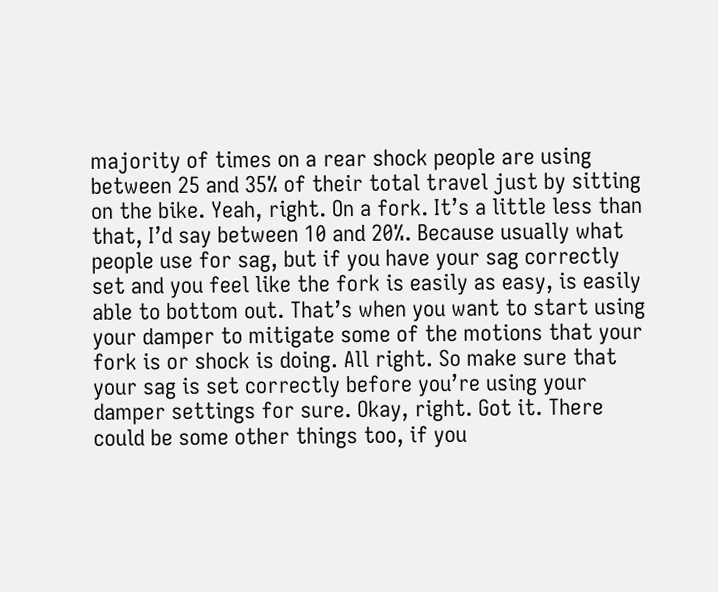majority of times on a rear shock people are using between 25 and 35% of their total travel just by sitting on the bike. Yeah, right. On a fork. It’s a little less than that, I’d say between 10 and 20%. Because usually what people use for sag, but if you have your sag correctly set and you feel like the fork is easily as easy, is easily able to bottom out. That’s when you want to start using your damper to mitigate some of the motions that your fork is or shock is doing. All right. So make sure that your sag is set correctly before you’re using your damper settings for sure. Okay, right. Got it. There could be some other things too, if you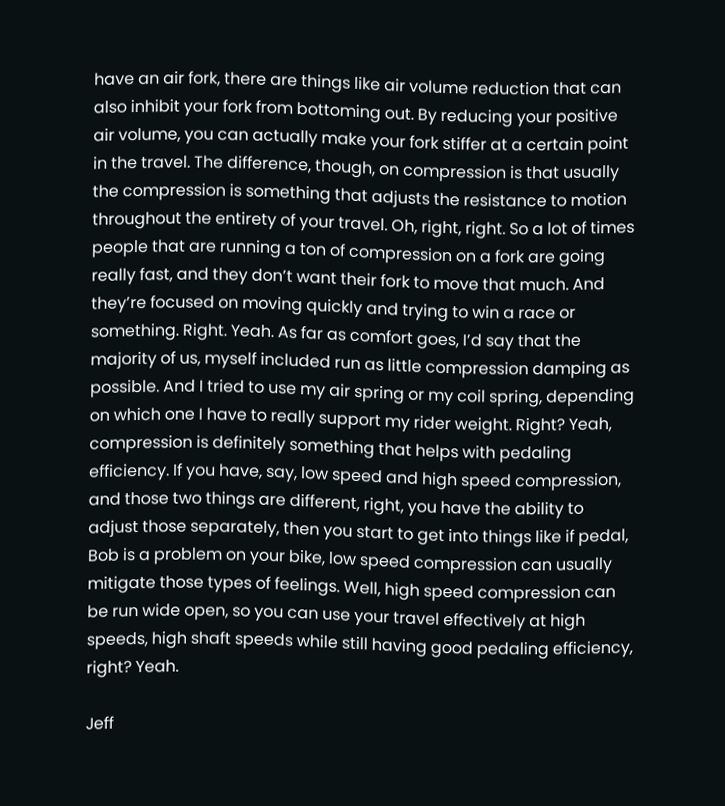have an air fork, there are things like air volume reduction that can also inhibit your fork from bottoming out. By reducing your positive air volume, you can actually make your fork stiffer at a certain point in the travel. The difference, though, on compression is that usually the compression is something that adjusts the resistance to motion throughout the entirety of your travel. Oh, right, right. So a lot of times people that are running a ton of compression on a fork are going really fast, and they don’t want their fork to move that much. And they’re focused on moving quickly and trying to win a race or something. Right. Yeah. As far as comfort goes, I’d say that the majority of us, myself included run as little compression damping as possible. And I tried to use my air spring or my coil spring, depending on which one I have to really support my rider weight. Right? Yeah, compression is definitely something that helps with pedaling efficiency. If you have, say, low speed and high speed compression, and those two things are different, right, you have the ability to adjust those separately, then you start to get into things like if pedal, Bob is a problem on your bike, low speed compression can usually mitigate those types of feelings. Well, high speed compression can be run wide open, so you can use your travel effectively at high speeds, high shaft speeds while still having good pedaling efficiency, right? Yeah.

Jeff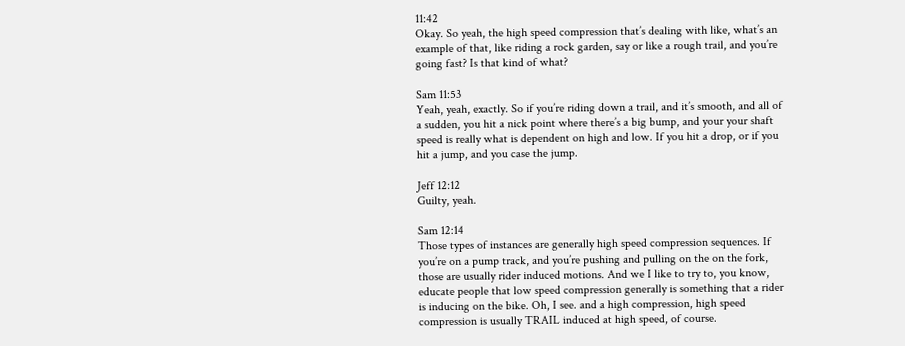11:42
Okay. So yeah, the high speed compression that’s dealing with like, what’s an example of that, like riding a rock garden, say or like a rough trail, and you’re going fast? Is that kind of what?

Sam 11:53
Yeah, yeah, exactly. So if you’re riding down a trail, and it’s smooth, and all of a sudden, you hit a nick point where there’s a big bump, and your your shaft speed is really what is dependent on high and low. If you hit a drop, or if you hit a jump, and you case the jump.

Jeff 12:12
Guilty, yeah.

Sam 12:14
Those types of instances are generally high speed compression sequences. If you’re on a pump track, and you’re pushing and pulling on the on the fork, those are usually rider induced motions. And we I like to try to, you know, educate people that low speed compression generally is something that a rider is inducing on the bike. Oh, I see. and a high compression, high speed compression is usually TRAIL induced at high speed, of course.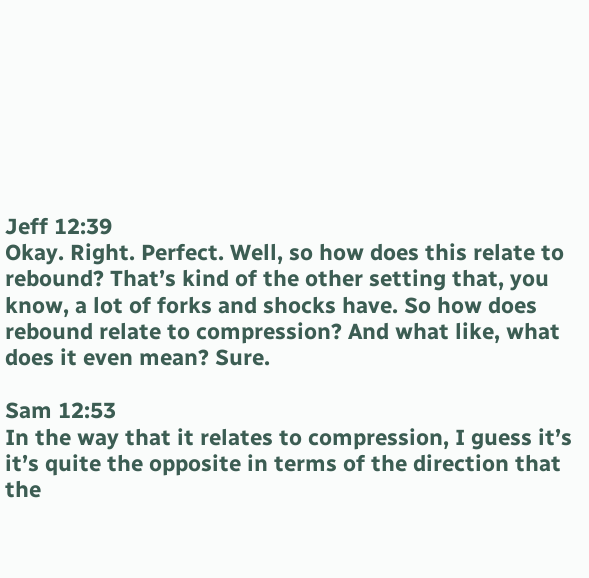Jeff 12:39
Okay. Right. Perfect. Well, so how does this relate to rebound? That’s kind of the other setting that, you know, a lot of forks and shocks have. So how does rebound relate to compression? And what like, what does it even mean? Sure.

Sam 12:53
In the way that it relates to compression, I guess it’s it’s quite the opposite in terms of the direction that the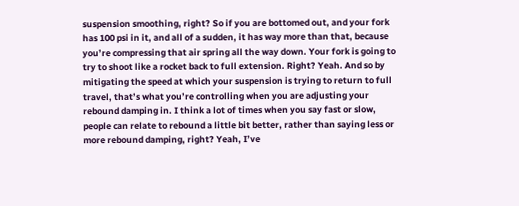suspension smoothing, right? So if you are bottomed out, and your fork has 100 psi in it, and all of a sudden, it has way more than that, because you’re compressing that air spring all the way down. Your fork is going to try to shoot like a rocket back to full extension. Right? Yeah. And so by mitigating the speed at which your suspension is trying to return to full travel, that’s what you’re controlling when you are adjusting your rebound damping in. I think a lot of times when you say fast or slow, people can relate to rebound a little bit better, rather than saying less or more rebound damping, right? Yeah, I’ve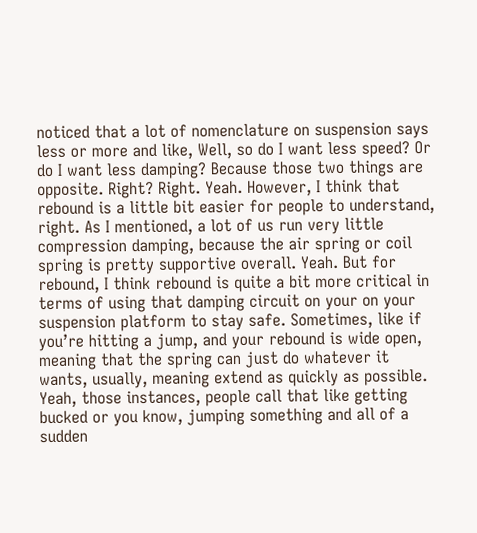noticed that a lot of nomenclature on suspension says less or more and like, Well, so do I want less speed? Or do I want less damping? Because those two things are opposite. Right? Right. Yeah. However, I think that rebound is a little bit easier for people to understand, right. As I mentioned, a lot of us run very little compression damping, because the air spring or coil spring is pretty supportive overall. Yeah. But for rebound, I think rebound is quite a bit more critical in terms of using that damping circuit on your on your suspension platform to stay safe. Sometimes, like if you’re hitting a jump, and your rebound is wide open, meaning that the spring can just do whatever it wants, usually, meaning extend as quickly as possible. Yeah, those instances, people call that like getting bucked or you know, jumping something and all of a sudden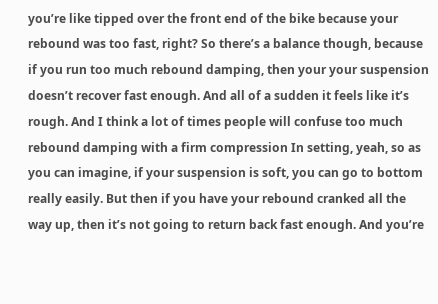you’re like tipped over the front end of the bike because your rebound was too fast, right? So there’s a balance though, because if you run too much rebound damping, then your your suspension doesn’t recover fast enough. And all of a sudden it feels like it’s rough. And I think a lot of times people will confuse too much rebound damping with a firm compression In setting, yeah, so as you can imagine, if your suspension is soft, you can go to bottom really easily. But then if you have your rebound cranked all the way up, then it’s not going to return back fast enough. And you’re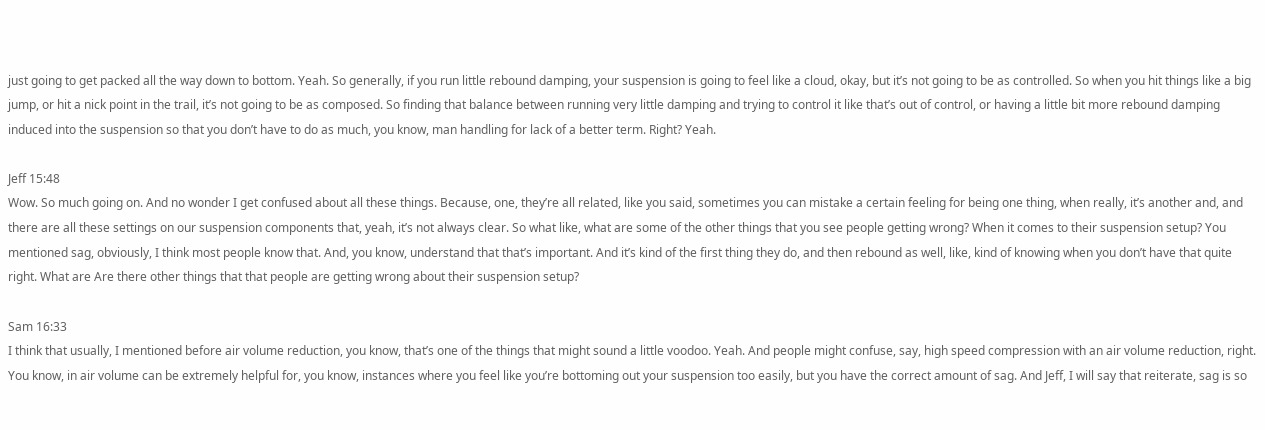just going to get packed all the way down to bottom. Yeah. So generally, if you run little rebound damping, your suspension is going to feel like a cloud, okay, but it’s not going to be as controlled. So when you hit things like a big jump, or hit a nick point in the trail, it’s not going to be as composed. So finding that balance between running very little damping and trying to control it like that’s out of control, or having a little bit more rebound damping induced into the suspension so that you don’t have to do as much, you know, man handling for lack of a better term. Right? Yeah.

Jeff 15:48
Wow. So much going on. And no wonder I get confused about all these things. Because, one, they’re all related, like you said, sometimes you can mistake a certain feeling for being one thing, when really, it’s another and, and there are all these settings on our suspension components that, yeah, it’s not always clear. So what like, what are some of the other things that you see people getting wrong? When it comes to their suspension setup? You mentioned sag, obviously, I think most people know that. And, you know, understand that that’s important. And it’s kind of the first thing they do, and then rebound as well, like, kind of knowing when you don’t have that quite right. What are Are there other things that that people are getting wrong about their suspension setup?

Sam 16:33
I think that usually, I mentioned before air volume reduction, you know, that’s one of the things that might sound a little voodoo. Yeah. And people might confuse, say, high speed compression with an air volume reduction, right. You know, in air volume can be extremely helpful for, you know, instances where you feel like you’re bottoming out your suspension too easily, but you have the correct amount of sag. And Jeff, I will say that reiterate, sag is so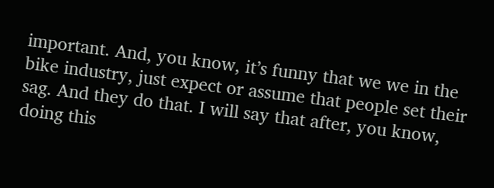important. And, you know, it’s funny that we we in the bike industry, just expect or assume that people set their sag. And they do that. I will say that after, you know, doing this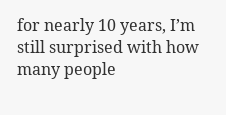for nearly 10 years, I’m still surprised with how many people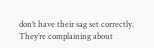don’t have their sag set correctly. They’re complaining about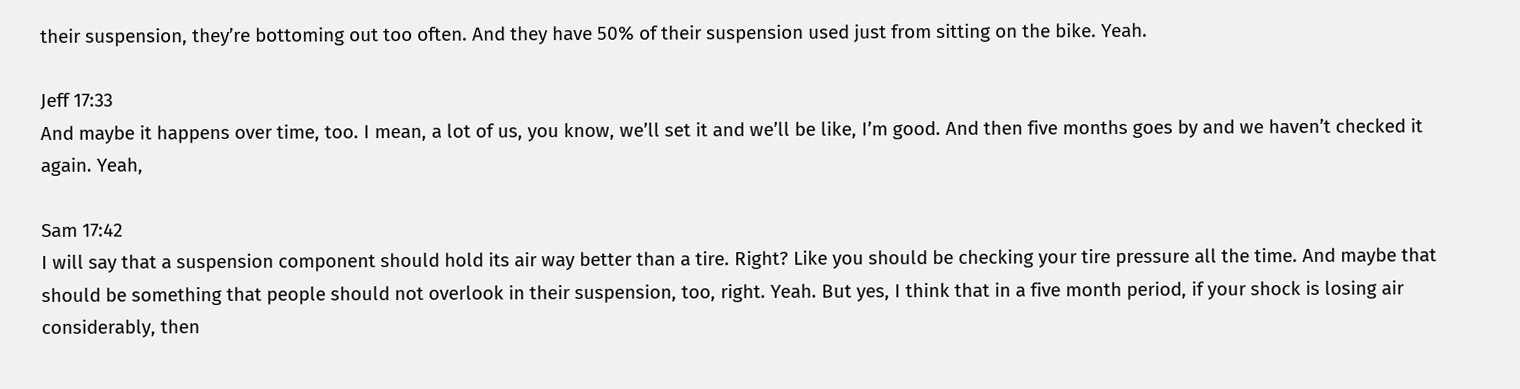their suspension, they’re bottoming out too often. And they have 50% of their suspension used just from sitting on the bike. Yeah.

Jeff 17:33
And maybe it happens over time, too. I mean, a lot of us, you know, we’ll set it and we’ll be like, I’m good. And then five months goes by and we haven’t checked it again. Yeah,

Sam 17:42
I will say that a suspension component should hold its air way better than a tire. Right? Like you should be checking your tire pressure all the time. And maybe that should be something that people should not overlook in their suspension, too, right. Yeah. But yes, I think that in a five month period, if your shock is losing air considerably, then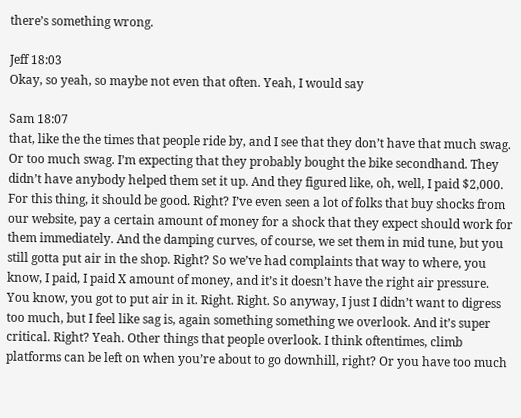there’s something wrong.

Jeff 18:03
Okay, so yeah, so maybe not even that often. Yeah, I would say

Sam 18:07
that, like the the times that people ride by, and I see that they don’t have that much swag. Or too much swag. I’m expecting that they probably bought the bike secondhand. They didn’t have anybody helped them set it up. And they figured like, oh, well, I paid $2,000. For this thing, it should be good. Right? I’ve even seen a lot of folks that buy shocks from our website, pay a certain amount of money for a shock that they expect should work for them immediately. And the damping curves, of course, we set them in mid tune, but you still gotta put air in the shop. Right? So we’ve had complaints that way to where, you know, I paid, I paid X amount of money, and it’s it doesn’t have the right air pressure. You know, you got to put air in it. Right. Right. So anyway, I just I didn’t want to digress too much, but I feel like sag is, again something something we overlook. And it’s super critical. Right? Yeah. Other things that people overlook. I think oftentimes, climb platforms can be left on when you’re about to go downhill, right? Or you have too much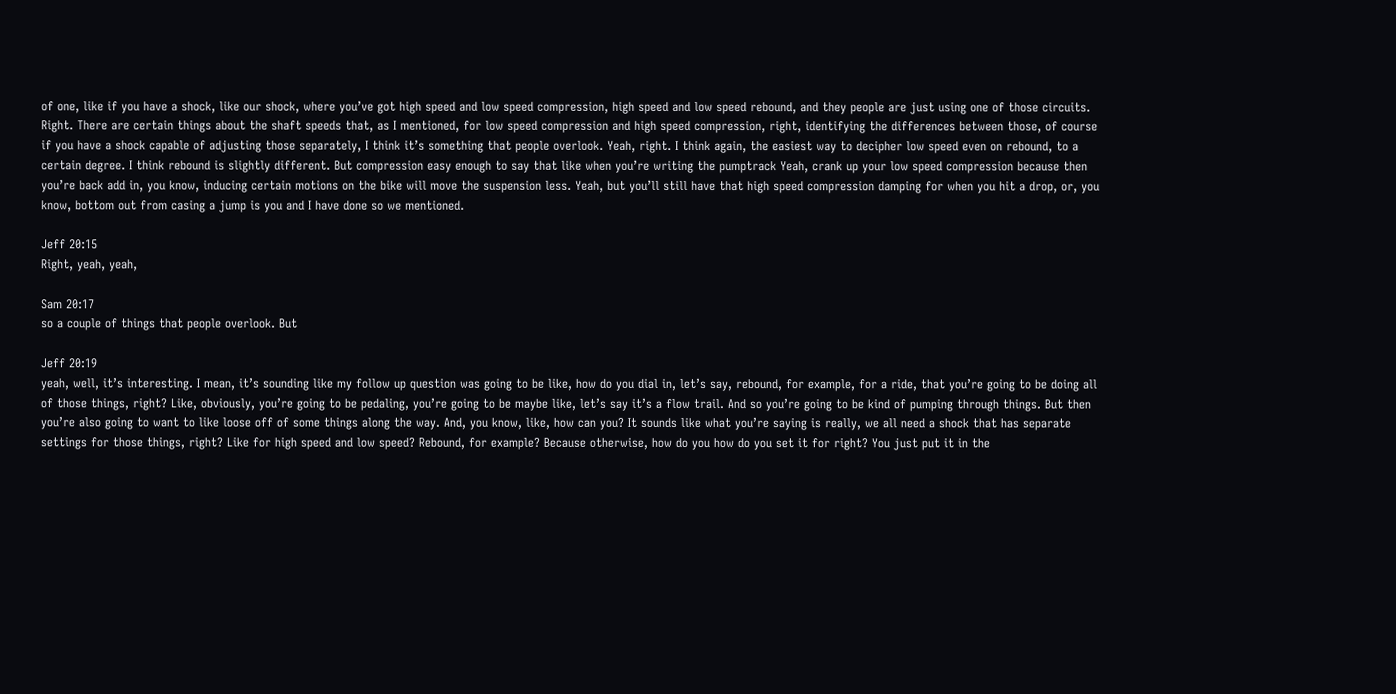of one, like if you have a shock, like our shock, where you’ve got high speed and low speed compression, high speed and low speed rebound, and they people are just using one of those circuits. Right. There are certain things about the shaft speeds that, as I mentioned, for low speed compression and high speed compression, right, identifying the differences between those, of course if you have a shock capable of adjusting those separately, I think it’s something that people overlook. Yeah, right. I think again, the easiest way to decipher low speed even on rebound, to a certain degree. I think rebound is slightly different. But compression easy enough to say that like when you’re writing the pumptrack Yeah, crank up your low speed compression because then you’re back add in, you know, inducing certain motions on the bike will move the suspension less. Yeah, but you’ll still have that high speed compression damping for when you hit a drop, or, you know, bottom out from casing a jump is you and I have done so we mentioned.

Jeff 20:15
Right, yeah, yeah,

Sam 20:17
so a couple of things that people overlook. But

Jeff 20:19
yeah, well, it’s interesting. I mean, it’s sounding like my follow up question was going to be like, how do you dial in, let’s say, rebound, for example, for a ride, that you’re going to be doing all of those things, right? Like, obviously, you’re going to be pedaling, you’re going to be maybe like, let’s say it’s a flow trail. And so you’re going to be kind of pumping through things. But then you’re also going to want to like loose off of some things along the way. And, you know, like, how can you? It sounds like what you’re saying is really, we all need a shock that has separate settings for those things, right? Like for high speed and low speed? Rebound, for example? Because otherwise, how do you how do you set it for right? You just put it in the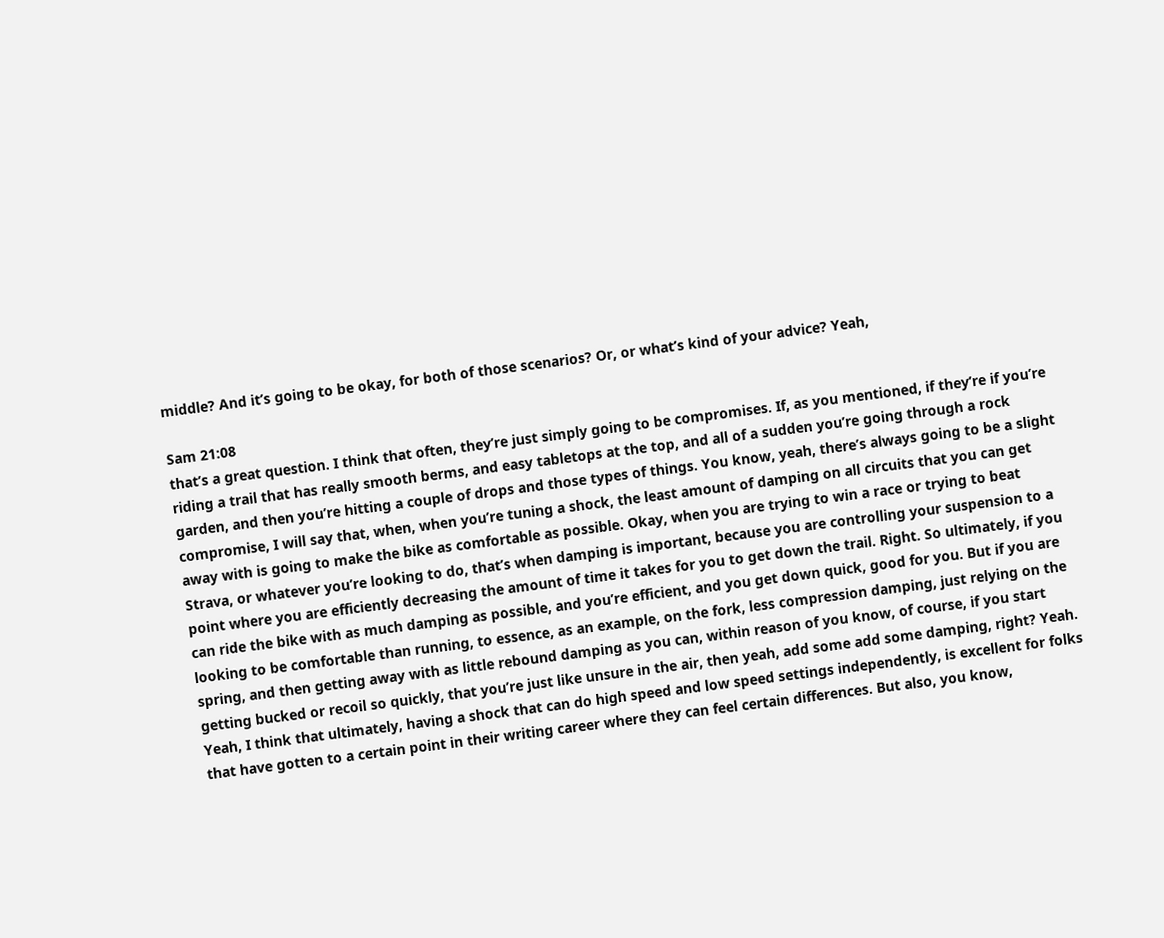middle? And it’s going to be okay, for both of those scenarios? Or, or what’s kind of your advice? Yeah,

Sam 21:08
that’s a great question. I think that often, they’re just simply going to be compromises. If, as you mentioned, if they’re if you’re riding a trail that has really smooth berms, and easy tabletops at the top, and all of a sudden you’re going through a rock garden, and then you’re hitting a couple of drops and those types of things. You know, yeah, there’s always going to be a slight compromise, I will say that, when, when you’re tuning a shock, the least amount of damping on all circuits that you can get away with is going to make the bike as comfortable as possible. Okay, when you are trying to win a race or trying to beat Strava, or whatever you’re looking to do, that’s when damping is important, because you are controlling your suspension to a point where you are efficiently decreasing the amount of time it takes for you to get down the trail. Right. So ultimately, if you can ride the bike with as much damping as possible, and you’re efficient, and you get down quick, good for you. But if you are looking to be comfortable than running, to essence, as an example, on the fork, less compression damping, just relying on the spring, and then getting away with as little rebound damping as you can, within reason of you know, of course, if you start getting bucked or recoil so quickly, that you’re just like unsure in the air, then yeah, add some add some damping, right? Yeah. Yeah, I think that ultimately, having a shock that can do high speed and low speed settings independently, is excellent for folks that have gotten to a certain point in their writing career where they can feel certain differences. But also, you know,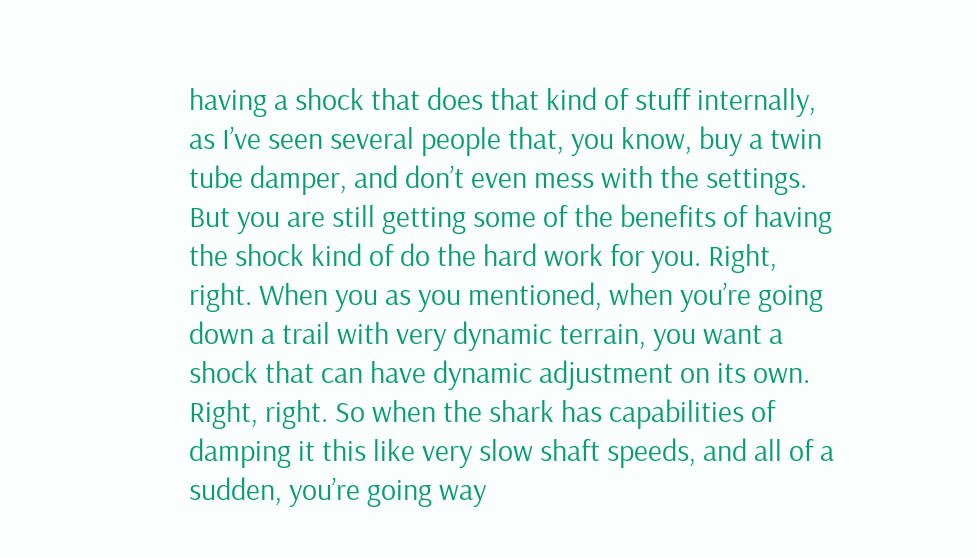having a shock that does that kind of stuff internally, as I’ve seen several people that, you know, buy a twin tube damper, and don’t even mess with the settings. But you are still getting some of the benefits of having the shock kind of do the hard work for you. Right, right. When you as you mentioned, when you’re going down a trail with very dynamic terrain, you want a shock that can have dynamic adjustment on its own. Right, right. So when the shark has capabilities of damping it this like very slow shaft speeds, and all of a sudden, you’re going way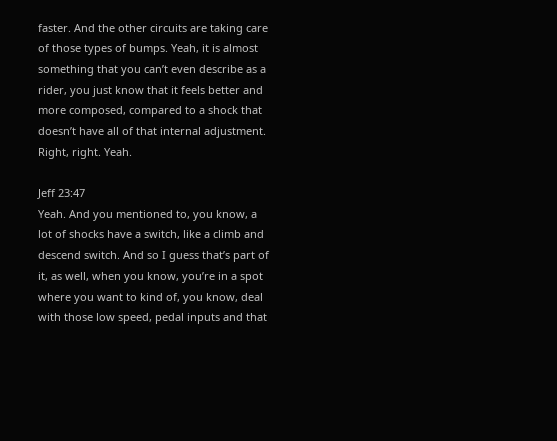faster. And the other circuits are taking care of those types of bumps. Yeah, it is almost something that you can’t even describe as a rider, you just know that it feels better and more composed, compared to a shock that doesn’t have all of that internal adjustment. Right, right. Yeah.

Jeff 23:47
Yeah. And you mentioned to, you know, a lot of shocks have a switch, like a climb and descend switch. And so I guess that’s part of it, as well, when you know, you’re in a spot where you want to kind of, you know, deal with those low speed, pedal inputs and that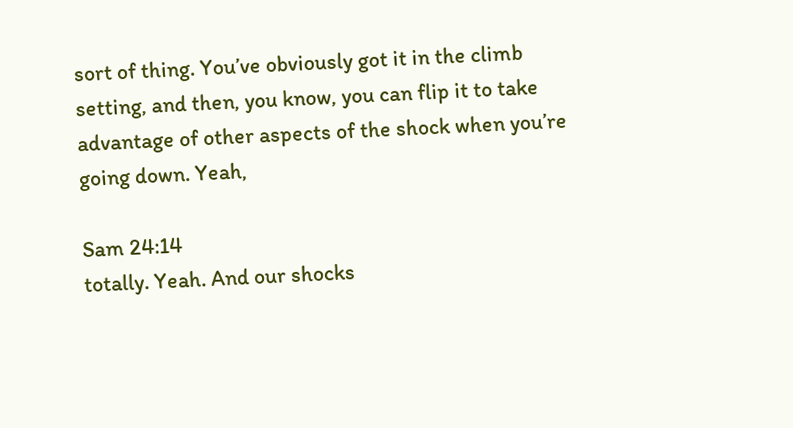sort of thing. You’ve obviously got it in the climb setting, and then, you know, you can flip it to take advantage of other aspects of the shock when you’re going down. Yeah,

Sam 24:14
totally. Yeah. And our shocks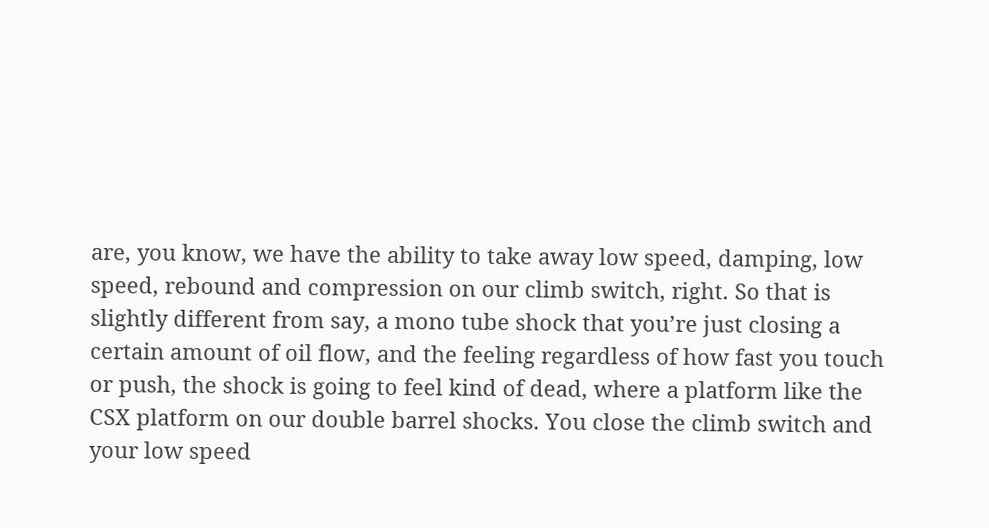are, you know, we have the ability to take away low speed, damping, low speed, rebound and compression on our climb switch, right. So that is slightly different from say, a mono tube shock that you’re just closing a certain amount of oil flow, and the feeling regardless of how fast you touch or push, the shock is going to feel kind of dead, where a platform like the CSX platform on our double barrel shocks. You close the climb switch and your low speed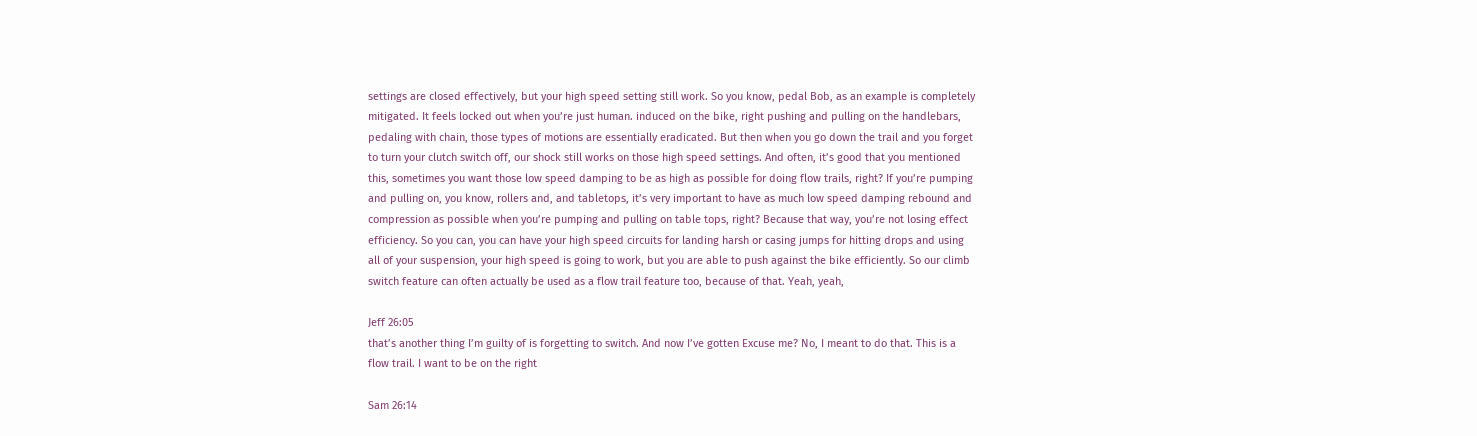settings are closed effectively, but your high speed setting still work. So you know, pedal Bob, as an example is completely mitigated. It feels locked out when you’re just human. induced on the bike, right pushing and pulling on the handlebars, pedaling with chain, those types of motions are essentially eradicated. But then when you go down the trail and you forget to turn your clutch switch off, our shock still works on those high speed settings. And often, it’s good that you mentioned this, sometimes you want those low speed damping to be as high as possible for doing flow trails, right? If you’re pumping and pulling on, you know, rollers and, and tabletops, it’s very important to have as much low speed damping rebound and compression as possible when you’re pumping and pulling on table tops, right? Because that way, you’re not losing effect efficiency. So you can, you can have your high speed circuits for landing harsh or casing jumps for hitting drops and using all of your suspension, your high speed is going to work, but you are able to push against the bike efficiently. So our climb switch feature can often actually be used as a flow trail feature too, because of that. Yeah, yeah,

Jeff 26:05
that’s another thing I’m guilty of is forgetting to switch. And now I’ve gotten Excuse me? No, I meant to do that. This is a flow trail. I want to be on the right

Sam 26:14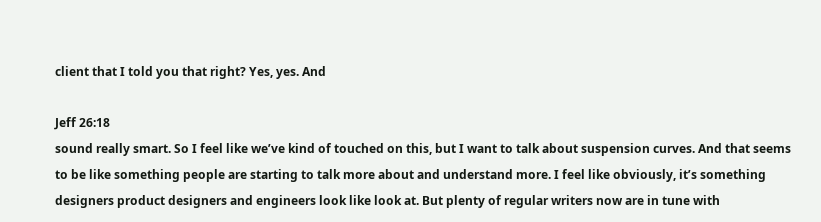client that I told you that right? Yes, yes. And

Jeff 26:18
sound really smart. So I feel like we’ve kind of touched on this, but I want to talk about suspension curves. And that seems to be like something people are starting to talk more about and understand more. I feel like obviously, it’s something designers product designers and engineers look like look at. But plenty of regular writers now are in tune with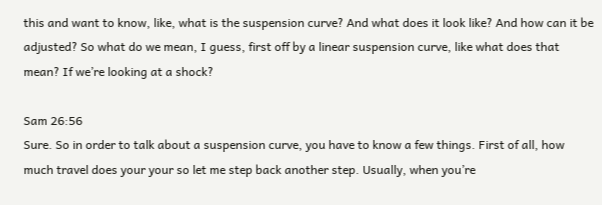this and want to know, like, what is the suspension curve? And what does it look like? And how can it be adjusted? So what do we mean, I guess, first off by a linear suspension curve, like what does that mean? If we’re looking at a shock?

Sam 26:56
Sure. So in order to talk about a suspension curve, you have to know a few things. First of all, how much travel does your your so let me step back another step. Usually, when you’re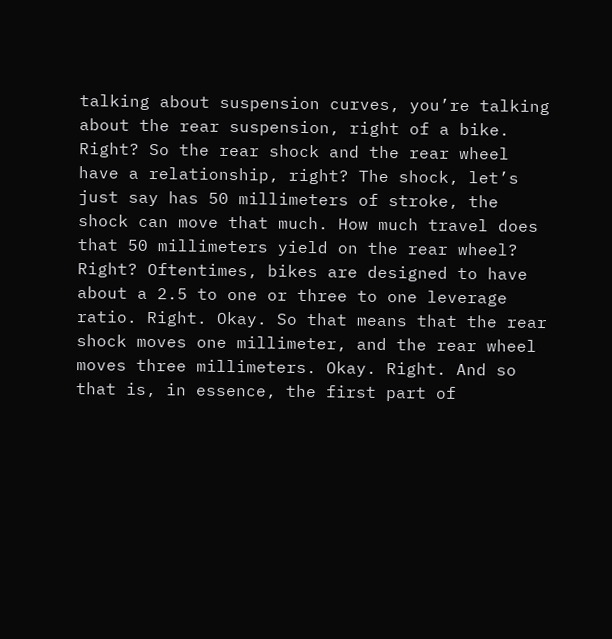talking about suspension curves, you’re talking about the rear suspension, right of a bike. Right? So the rear shock and the rear wheel have a relationship, right? The shock, let’s just say has 50 millimeters of stroke, the shock can move that much. How much travel does that 50 millimeters yield on the rear wheel? Right? Oftentimes, bikes are designed to have about a 2.5 to one or three to one leverage ratio. Right. Okay. So that means that the rear shock moves one millimeter, and the rear wheel moves three millimeters. Okay. Right. And so that is, in essence, the first part of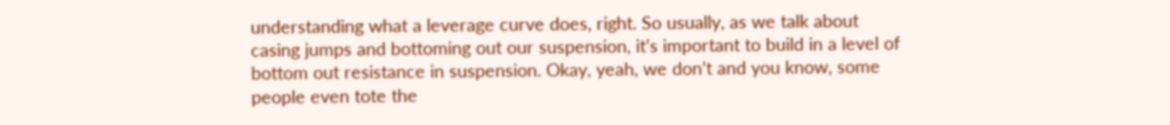understanding what a leverage curve does, right. So usually, as we talk about casing jumps and bottoming out our suspension, it’s important to build in a level of bottom out resistance in suspension. Okay, yeah, we don’t and you know, some people even tote the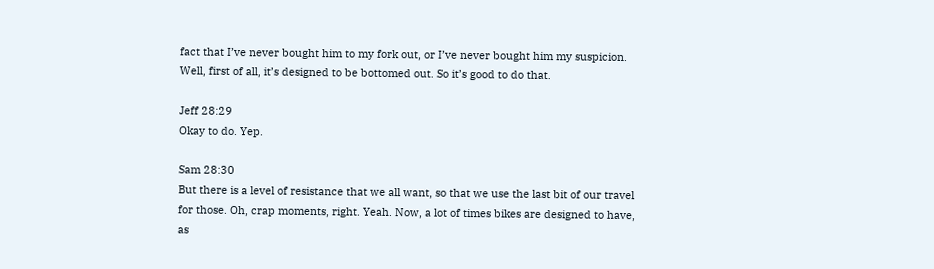fact that I’ve never bought him to my fork out, or I’ve never bought him my suspicion. Well, first of all, it’s designed to be bottomed out. So it’s good to do that.

Jeff 28:29
Okay to do. Yep.

Sam 28:30
But there is a level of resistance that we all want, so that we use the last bit of our travel for those. Oh, crap moments, right. Yeah. Now, a lot of times bikes are designed to have, as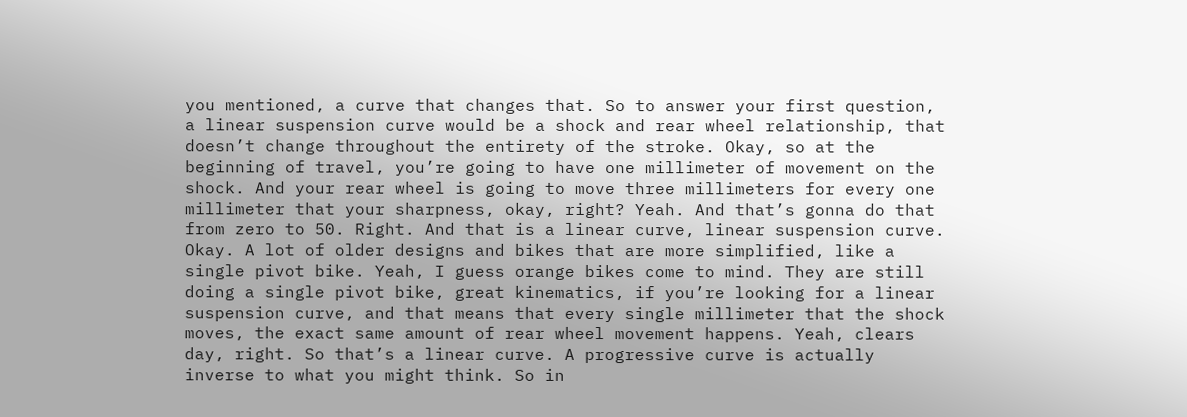you mentioned, a curve that changes that. So to answer your first question, a linear suspension curve would be a shock and rear wheel relationship, that doesn’t change throughout the entirety of the stroke. Okay, so at the beginning of travel, you’re going to have one millimeter of movement on the shock. And your rear wheel is going to move three millimeters for every one millimeter that your sharpness, okay, right? Yeah. And that’s gonna do that from zero to 50. Right. And that is a linear curve, linear suspension curve. Okay. A lot of older designs and bikes that are more simplified, like a single pivot bike. Yeah, I guess orange bikes come to mind. They are still doing a single pivot bike, great kinematics, if you’re looking for a linear suspension curve, and that means that every single millimeter that the shock moves, the exact same amount of rear wheel movement happens. Yeah, clears day, right. So that’s a linear curve. A progressive curve is actually inverse to what you might think. So in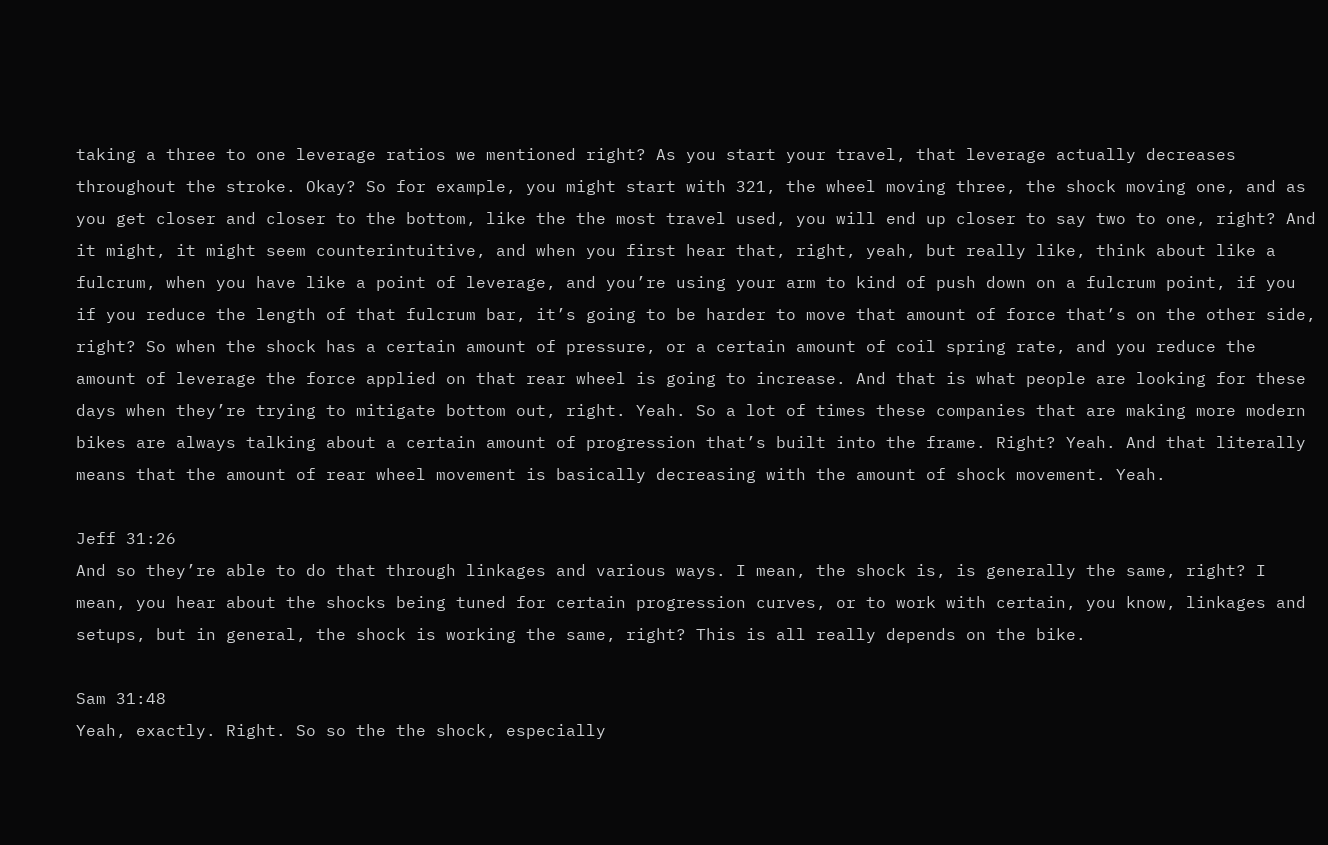taking a three to one leverage ratios we mentioned right? As you start your travel, that leverage actually decreases throughout the stroke. Okay? So for example, you might start with 321, the wheel moving three, the shock moving one, and as you get closer and closer to the bottom, like the the most travel used, you will end up closer to say two to one, right? And it might, it might seem counterintuitive, and when you first hear that, right, yeah, but really like, think about like a fulcrum, when you have like a point of leverage, and you’re using your arm to kind of push down on a fulcrum point, if you if you reduce the length of that fulcrum bar, it’s going to be harder to move that amount of force that’s on the other side, right? So when the shock has a certain amount of pressure, or a certain amount of coil spring rate, and you reduce the amount of leverage the force applied on that rear wheel is going to increase. And that is what people are looking for these days when they’re trying to mitigate bottom out, right. Yeah. So a lot of times these companies that are making more modern bikes are always talking about a certain amount of progression that’s built into the frame. Right? Yeah. And that literally means that the amount of rear wheel movement is basically decreasing with the amount of shock movement. Yeah.

Jeff 31:26
And so they’re able to do that through linkages and various ways. I mean, the shock is, is generally the same, right? I mean, you hear about the shocks being tuned for certain progression curves, or to work with certain, you know, linkages and setups, but in general, the shock is working the same, right? This is all really depends on the bike.

Sam 31:48
Yeah, exactly. Right. So so the the shock, especially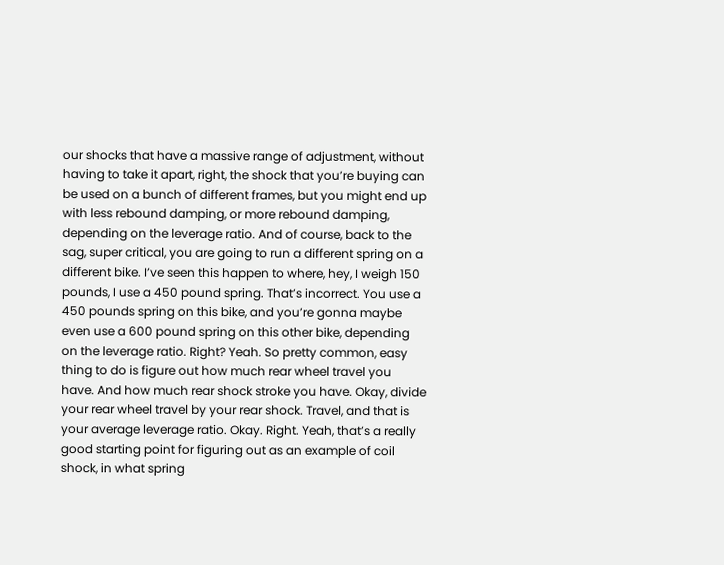our shocks that have a massive range of adjustment, without having to take it apart, right, the shock that you’re buying can be used on a bunch of different frames, but you might end up with less rebound damping, or more rebound damping, depending on the leverage ratio. And of course, back to the sag, super critical, you are going to run a different spring on a different bike. I’ve seen this happen to where, hey, I weigh 150 pounds, I use a 450 pound spring. That’s incorrect. You use a 450 pounds spring on this bike, and you’re gonna maybe even use a 600 pound spring on this other bike, depending on the leverage ratio. Right? Yeah. So pretty common, easy thing to do is figure out how much rear wheel travel you have. And how much rear shock stroke you have. Okay, divide your rear wheel travel by your rear shock. Travel, and that is your average leverage ratio. Okay. Right. Yeah, that’s a really good starting point for figuring out as an example of coil shock, in what spring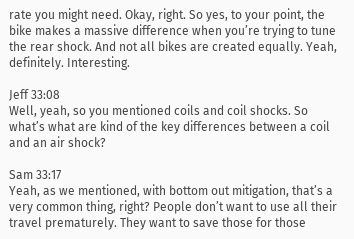rate you might need. Okay, right. So yes, to your point, the bike makes a massive difference when you’re trying to tune the rear shock. And not all bikes are created equally. Yeah, definitely. Interesting.

Jeff 33:08
Well, yeah, so you mentioned coils and coil shocks. So what’s what are kind of the key differences between a coil and an air shock?

Sam 33:17
Yeah, as we mentioned, with bottom out mitigation, that’s a very common thing, right? People don’t want to use all their travel prematurely. They want to save those for those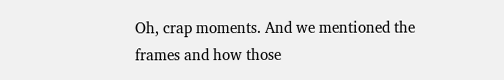Oh, crap moments. And we mentioned the frames and how those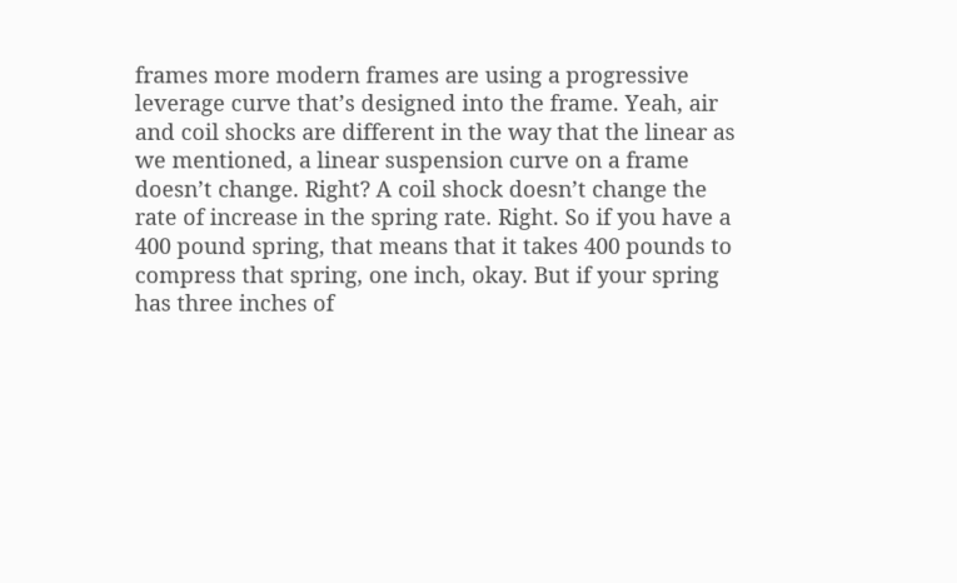frames more modern frames are using a progressive leverage curve that’s designed into the frame. Yeah, air and coil shocks are different in the way that the linear as we mentioned, a linear suspension curve on a frame doesn’t change. Right? A coil shock doesn’t change the rate of increase in the spring rate. Right. So if you have a 400 pound spring, that means that it takes 400 pounds to compress that spring, one inch, okay. But if your spring has three inches of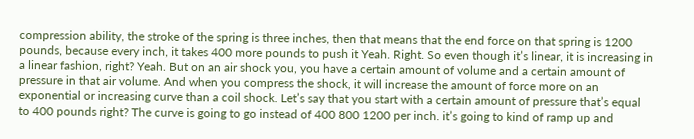compression ability, the stroke of the spring is three inches, then that means that the end force on that spring is 1200 pounds, because every inch, it takes 400 more pounds to push it Yeah. Right. So even though it’s linear, it is increasing in a linear fashion, right? Yeah. But on an air shock you, you have a certain amount of volume and a certain amount of pressure in that air volume. And when you compress the shock, it will increase the amount of force more on an exponential or increasing curve than a coil shock. Let’s say that you start with a certain amount of pressure that’s equal to 400 pounds right? The curve is going to go instead of 400 800 1200 per inch. it’s going to kind of ramp up and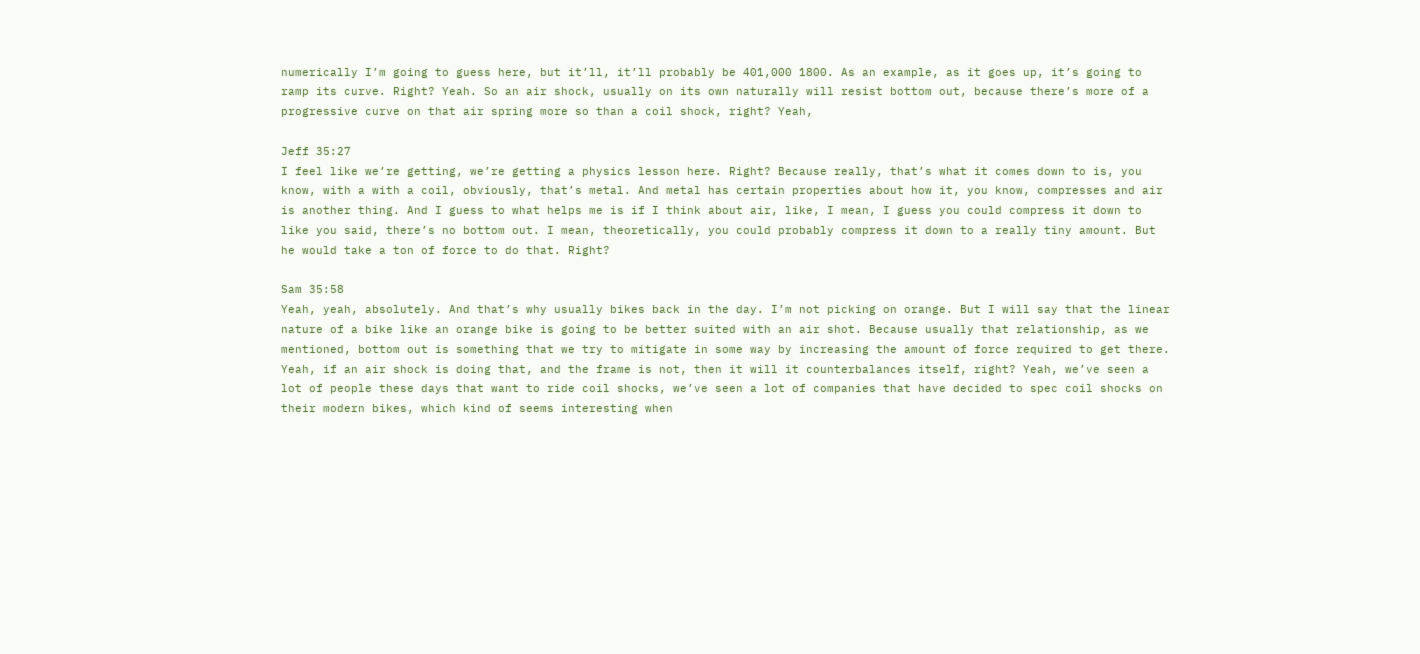numerically I’m going to guess here, but it’ll, it’ll probably be 401,000 1800. As an example, as it goes up, it’s going to ramp its curve. Right? Yeah. So an air shock, usually on its own naturally will resist bottom out, because there’s more of a progressive curve on that air spring more so than a coil shock, right? Yeah,

Jeff 35:27
I feel like we’re getting, we’re getting a physics lesson here. Right? Because really, that’s what it comes down to is, you know, with a with a coil, obviously, that’s metal. And metal has certain properties about how it, you know, compresses and air is another thing. And I guess to what helps me is if I think about air, like, I mean, I guess you could compress it down to like you said, there’s no bottom out. I mean, theoretically, you could probably compress it down to a really tiny amount. But he would take a ton of force to do that. Right?

Sam 35:58
Yeah, yeah, absolutely. And that’s why usually bikes back in the day. I’m not picking on orange. But I will say that the linear nature of a bike like an orange bike is going to be better suited with an air shot. Because usually that relationship, as we mentioned, bottom out is something that we try to mitigate in some way by increasing the amount of force required to get there. Yeah, if an air shock is doing that, and the frame is not, then it will it counterbalances itself, right? Yeah, we’ve seen a lot of people these days that want to ride coil shocks, we’ve seen a lot of companies that have decided to spec coil shocks on their modern bikes, which kind of seems interesting when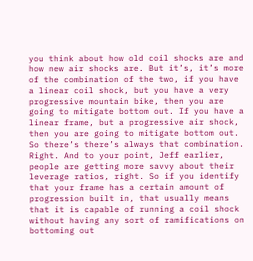you think about how old coil shocks are and how new air shocks are. But it’s, it’s more of the combination of the two, if you have a linear coil shock, but you have a very progressive mountain bike, then you are going to mitigate bottom out. If you have a linear frame, but a progressive air shock, then you are going to mitigate bottom out. So there’s there’s always that combination. Right. And to your point, Jeff earlier, people are getting more savvy about their leverage ratios, right. So if you identify that your frame has a certain amount of progression built in, that usually means that it is capable of running a coil shock without having any sort of ramifications on bottoming out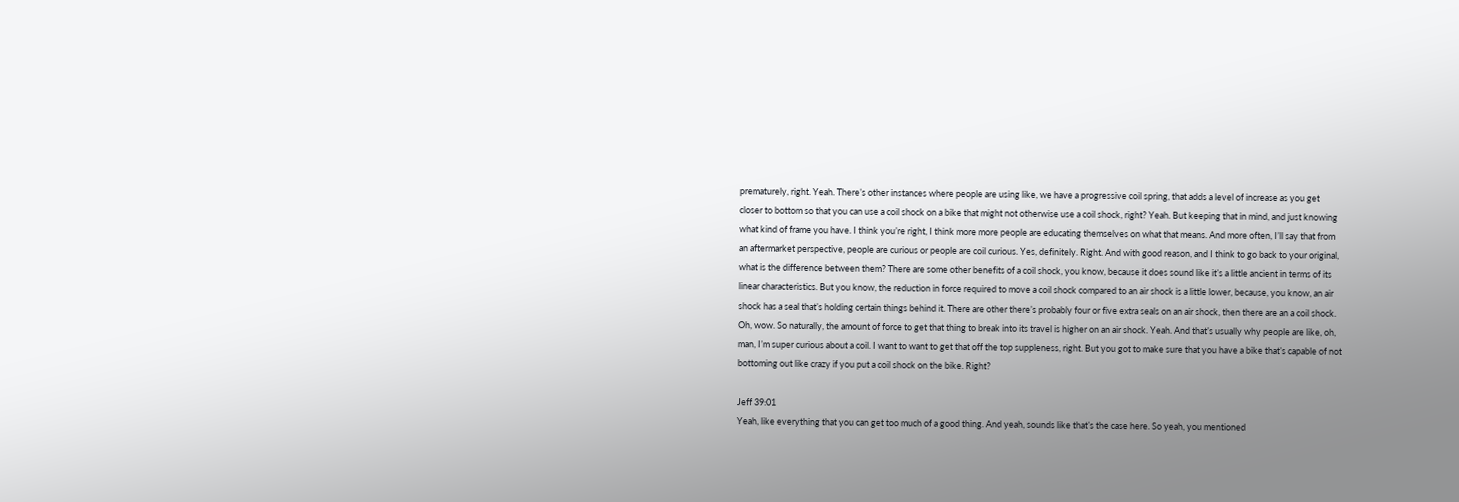prematurely, right. Yeah. There’s other instances where people are using like, we have a progressive coil spring, that adds a level of increase as you get closer to bottom so that you can use a coil shock on a bike that might not otherwise use a coil shock, right? Yeah. But keeping that in mind, and just knowing what kind of frame you have. I think you’re right, I think more more people are educating themselves on what that means. And more often, I’ll say that from an aftermarket perspective, people are curious or people are coil curious. Yes, definitely. Right. And with good reason, and I think to go back to your original, what is the difference between them? There are some other benefits of a coil shock, you know, because it does sound like it’s a little ancient in terms of its linear characteristics. But you know, the reduction in force required to move a coil shock compared to an air shock is a little lower, because, you know, an air shock has a seal that’s holding certain things behind it. There are other there’s probably four or five extra seals on an air shock, then there are an a coil shock. Oh, wow. So naturally, the amount of force to get that thing to break into its travel is higher on an air shock. Yeah. And that’s usually why people are like, oh, man, I’m super curious about a coil. I want to want to get that off the top suppleness, right. But you got to make sure that you have a bike that’s capable of not bottoming out like crazy if you put a coil shock on the bike. Right?

Jeff 39:01
Yeah, like everything that you can get too much of a good thing. And yeah, sounds like that’s the case here. So yeah, you mentioned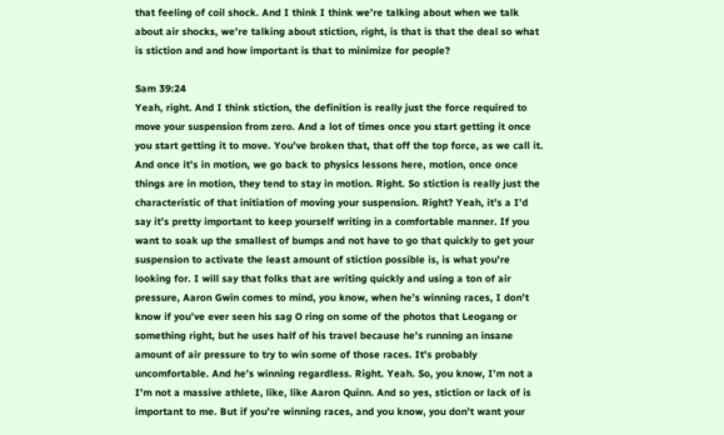that feeling of coil shock. And I think I think we’re talking about when we talk about air shocks, we’re talking about stiction, right, is that is that the deal so what is stiction and and how important is that to minimize for people?

Sam 39:24
Yeah, right. And I think stiction, the definition is really just the force required to move your suspension from zero. And a lot of times once you start getting it once you start getting it to move. You’ve broken that, that off the top force, as we call it. And once it’s in motion, we go back to physics lessons here, motion, once once things are in motion, they tend to stay in motion. Right. So stiction is really just the characteristic of that initiation of moving your suspension. Right? Yeah, it’s a I’d say it’s pretty important to keep yourself writing in a comfortable manner. If you want to soak up the smallest of bumps and not have to go that quickly to get your suspension to activate the least amount of stiction possible is, is what you’re looking for. I will say that folks that are writing quickly and using a ton of air pressure, Aaron Gwin comes to mind, you know, when he’s winning races, I don’t know if you’ve ever seen his sag O ring on some of the photos that Leogang or something right, but he uses half of his travel because he’s running an insane amount of air pressure to try to win some of those races. It’s probably uncomfortable. And he’s winning regardless. Right. Yeah. So, you know, I’m not a I’m not a massive athlete, like, like Aaron Quinn. And so yes, stiction or lack of is important to me. But if you’re winning races, and you know, you don’t want your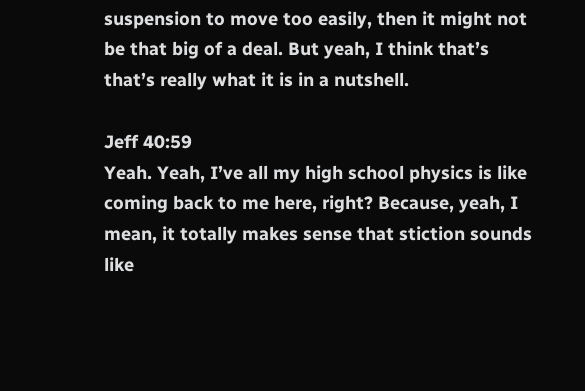suspension to move too easily, then it might not be that big of a deal. But yeah, I think that’s that’s really what it is in a nutshell.

Jeff 40:59
Yeah. Yeah, I’ve all my high school physics is like coming back to me here, right? Because, yeah, I mean, it totally makes sense that stiction sounds like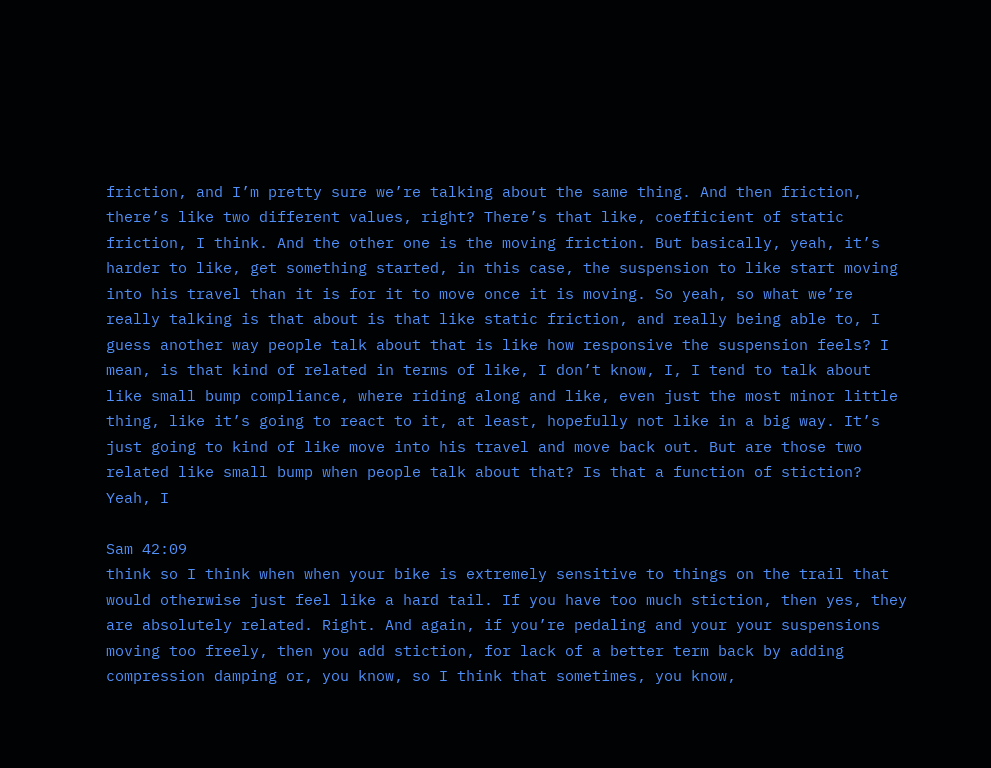friction, and I’m pretty sure we’re talking about the same thing. And then friction, there’s like two different values, right? There’s that like, coefficient of static friction, I think. And the other one is the moving friction. But basically, yeah, it’s harder to like, get something started, in this case, the suspension to like start moving into his travel than it is for it to move once it is moving. So yeah, so what we’re really talking is that about is that like static friction, and really being able to, I guess another way people talk about that is like how responsive the suspension feels? I mean, is that kind of related in terms of like, I don’t know, I, I tend to talk about like small bump compliance, where riding along and like, even just the most minor little thing, like it’s going to react to it, at least, hopefully not like in a big way. It’s just going to kind of like move into his travel and move back out. But are those two related like small bump when people talk about that? Is that a function of stiction? Yeah, I

Sam 42:09
think so I think when when your bike is extremely sensitive to things on the trail that would otherwise just feel like a hard tail. If you have too much stiction, then yes, they are absolutely related. Right. And again, if you’re pedaling and your your suspensions moving too freely, then you add stiction, for lack of a better term back by adding compression damping or, you know, so I think that sometimes, you know,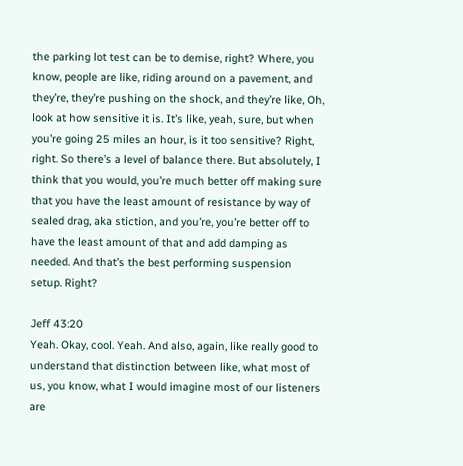the parking lot test can be to demise, right? Where, you know, people are like, riding around on a pavement, and they’re, they’re pushing on the shock, and they’re like, Oh, look at how sensitive it is. It’s like, yeah, sure, but when you’re going 25 miles an hour, is it too sensitive? Right, right. So there’s a level of balance there. But absolutely, I think that you would, you’re much better off making sure that you have the least amount of resistance by way of sealed drag, aka stiction, and you’re, you’re better off to have the least amount of that and add damping as needed. And that’s the best performing suspension setup. Right?

Jeff 43:20
Yeah. Okay, cool. Yeah. And also, again, like really good to understand that distinction between like, what most of us, you know, what I would imagine most of our listeners are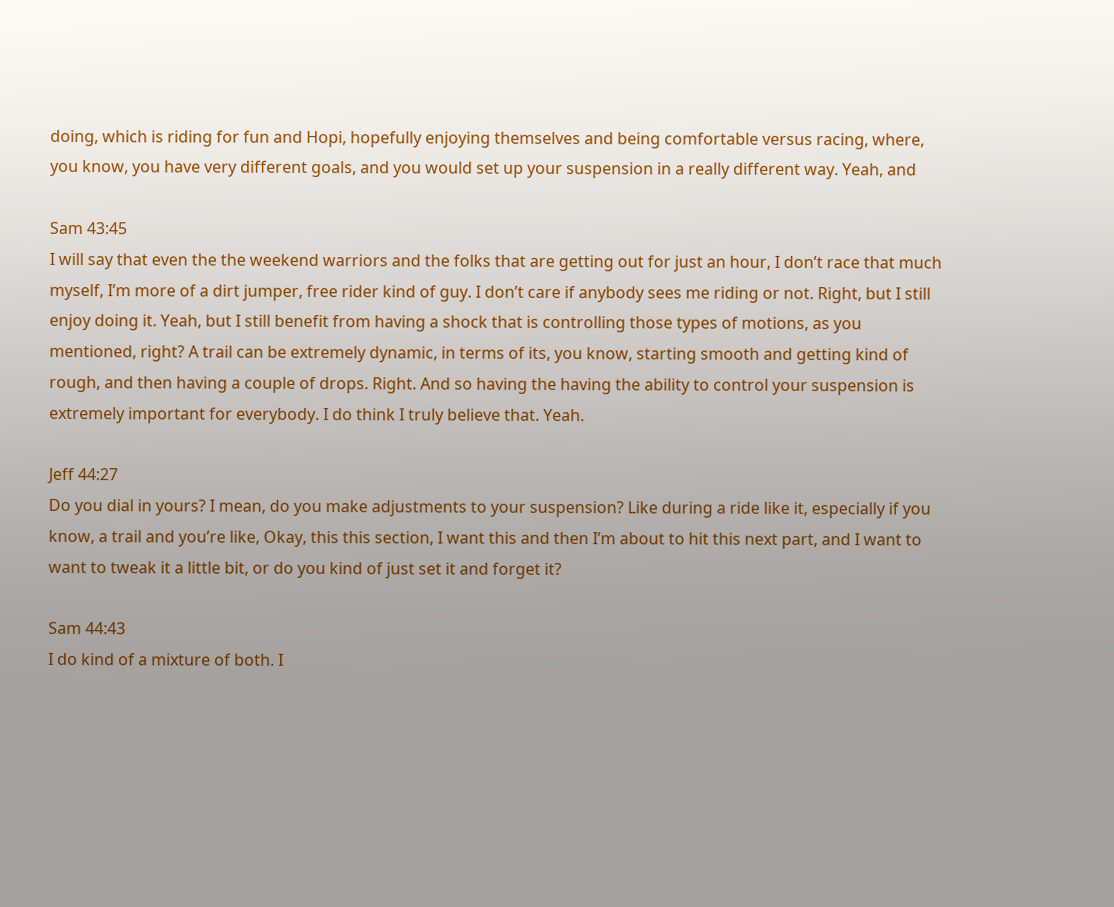doing, which is riding for fun and Hopi, hopefully enjoying themselves and being comfortable versus racing, where, you know, you have very different goals, and you would set up your suspension in a really different way. Yeah, and

Sam 43:45
I will say that even the the weekend warriors and the folks that are getting out for just an hour, I don’t race that much myself, I’m more of a dirt jumper, free rider kind of guy. I don’t care if anybody sees me riding or not. Right, but I still enjoy doing it. Yeah, but I still benefit from having a shock that is controlling those types of motions, as you mentioned, right? A trail can be extremely dynamic, in terms of its, you know, starting smooth and getting kind of rough, and then having a couple of drops. Right. And so having the having the ability to control your suspension is extremely important for everybody. I do think I truly believe that. Yeah.

Jeff 44:27
Do you dial in yours? I mean, do you make adjustments to your suspension? Like during a ride like it, especially if you know, a trail and you’re like, Okay, this this section, I want this and then I’m about to hit this next part, and I want to want to tweak it a little bit, or do you kind of just set it and forget it?

Sam 44:43
I do kind of a mixture of both. I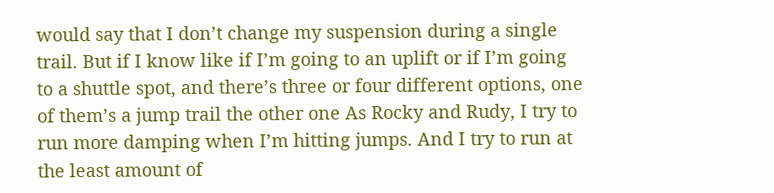would say that I don’t change my suspension during a single trail. But if I know like if I’m going to an uplift or if I’m going to a shuttle spot, and there’s three or four different options, one of them’s a jump trail the other one As Rocky and Rudy, I try to run more damping when I’m hitting jumps. And I try to run at the least amount of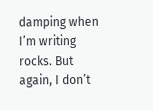damping when I’m writing rocks. But again, I don’t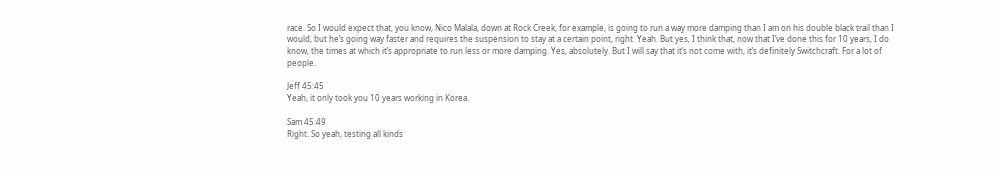race. So I would expect that, you know, Nico Malala, down at Rock Creek, for example, is going to run a way more damping than I am on his double black trail than I would, but he’s going way faster and requires the suspension to stay at a certain point, right. Yeah. But yes, I think that, now that I’ve done this for 10 years, I do know, the times at which it’s appropriate to run less or more damping. Yes, absolutely. But I will say that it’s not come with, it’s definitely Switchcraft. For a lot of people.

Jeff 45:45
Yeah, it only took you 10 years working in Korea.

Sam 45:49
Right. So yeah, testing all kinds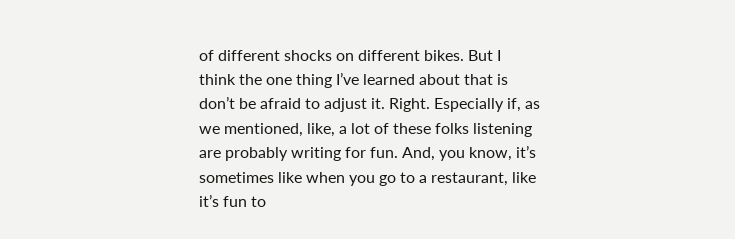of different shocks on different bikes. But I think the one thing I’ve learned about that is don’t be afraid to adjust it. Right. Especially if, as we mentioned, like, a lot of these folks listening are probably writing for fun. And, you know, it’s sometimes like when you go to a restaurant, like it’s fun to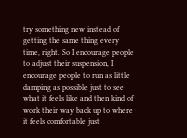try something new instead of getting the same thing every time, right. So I encourage people to adjust their suspension, I encourage people to run as little damping as possible just to see what it feels like and then kind of work their way back up to where it feels comfortable just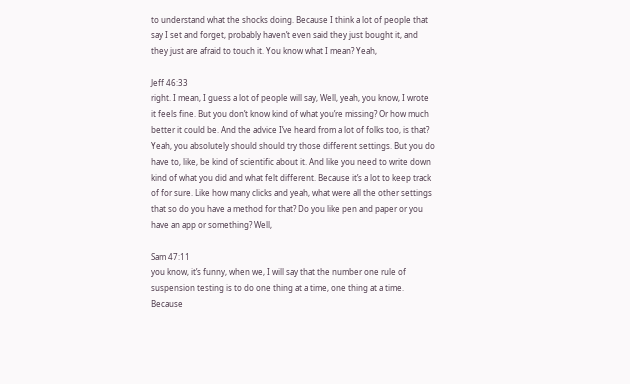to understand what the shocks doing. Because I think a lot of people that say I set and forget, probably haven’t even said they just bought it, and they just are afraid to touch it. You know what I mean? Yeah,

Jeff 46:33
right. I mean, I guess a lot of people will say, Well, yeah, you know, I wrote it feels fine. But you don’t know kind of what you’re missing? Or how much better it could be. And the advice I’ve heard from a lot of folks too, is that? Yeah, you absolutely should should try those different settings. But you do have to, like, be kind of scientific about it. And like you need to write down kind of what you did and what felt different. Because it’s a lot to keep track of for sure. Like how many clicks and yeah, what were all the other settings that so do you have a method for that? Do you like pen and paper or you have an app or something? Well,

Sam 47:11
you know, it’s funny, when we, I will say that the number one rule of suspension testing is to do one thing at a time, one thing at a time. Because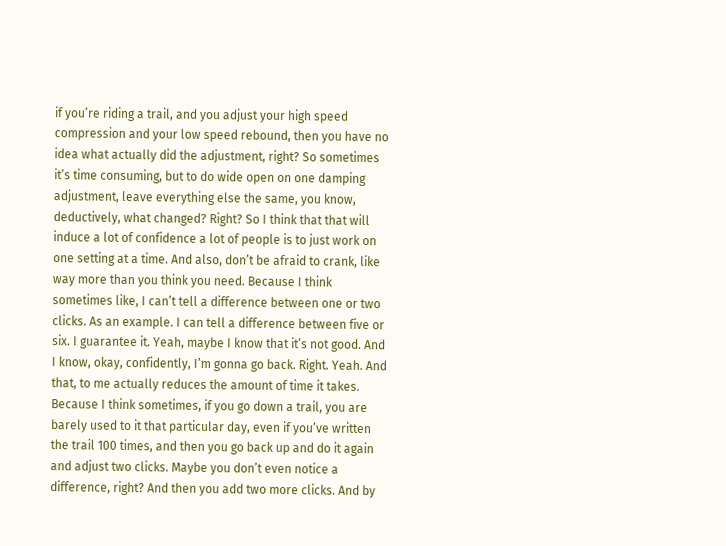if you’re riding a trail, and you adjust your high speed compression and your low speed rebound, then you have no idea what actually did the adjustment, right? So sometimes it’s time consuming, but to do wide open on one damping adjustment, leave everything else the same, you know, deductively, what changed? Right? So I think that that will induce a lot of confidence a lot of people is to just work on one setting at a time. And also, don’t be afraid to crank, like way more than you think you need. Because I think sometimes like, I can’t tell a difference between one or two clicks. As an example. I can tell a difference between five or six. I guarantee it. Yeah, maybe I know that it’s not good. And I know, okay, confidently, I’m gonna go back. Right. Yeah. And that, to me actually reduces the amount of time it takes. Because I think sometimes, if you go down a trail, you are barely used to it that particular day, even if you’ve written the trail 100 times, and then you go back up and do it again and adjust two clicks. Maybe you don’t even notice a difference, right? And then you add two more clicks. And by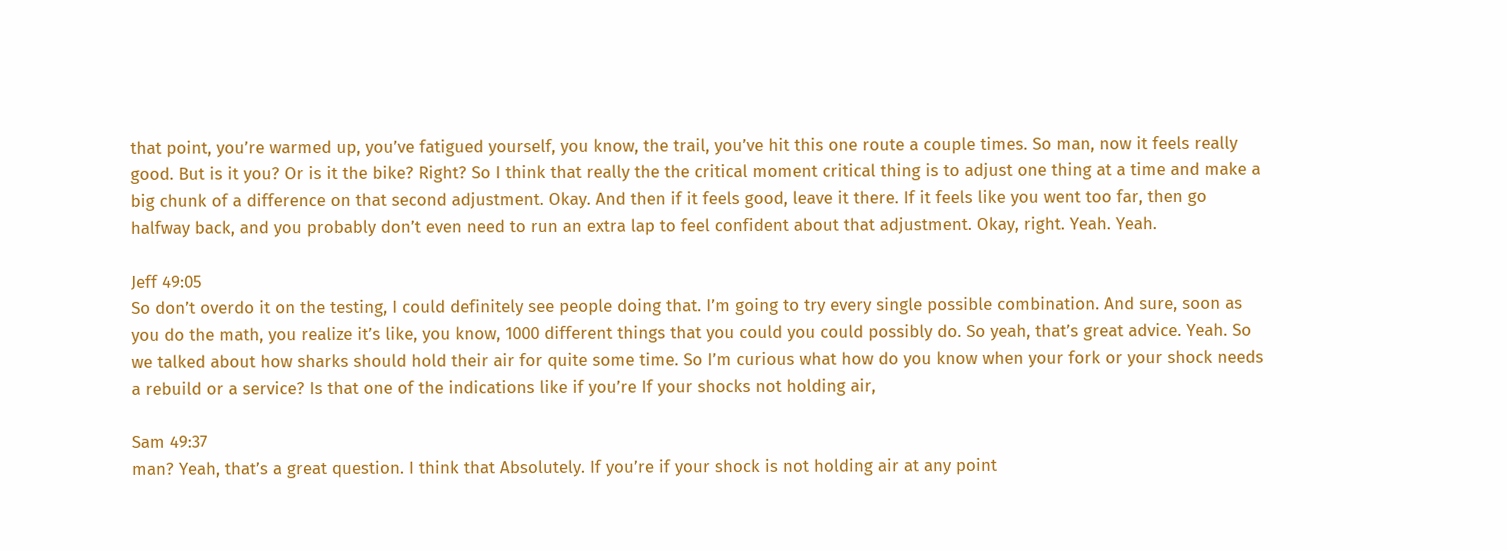that point, you’re warmed up, you’ve fatigued yourself, you know, the trail, you’ve hit this one route a couple times. So man, now it feels really good. But is it you? Or is it the bike? Right? So I think that really the the critical moment critical thing is to adjust one thing at a time and make a big chunk of a difference on that second adjustment. Okay. And then if it feels good, leave it there. If it feels like you went too far, then go halfway back, and you probably don’t even need to run an extra lap to feel confident about that adjustment. Okay, right. Yeah. Yeah.

Jeff 49:05
So don’t overdo it on the testing, I could definitely see people doing that. I’m going to try every single possible combination. And sure, soon as you do the math, you realize it’s like, you know, 1000 different things that you could you could possibly do. So yeah, that’s great advice. Yeah. So we talked about how sharks should hold their air for quite some time. So I’m curious what how do you know when your fork or your shock needs a rebuild or a service? Is that one of the indications like if you’re If your shocks not holding air,

Sam 49:37
man? Yeah, that’s a great question. I think that Absolutely. If you’re if your shock is not holding air at any point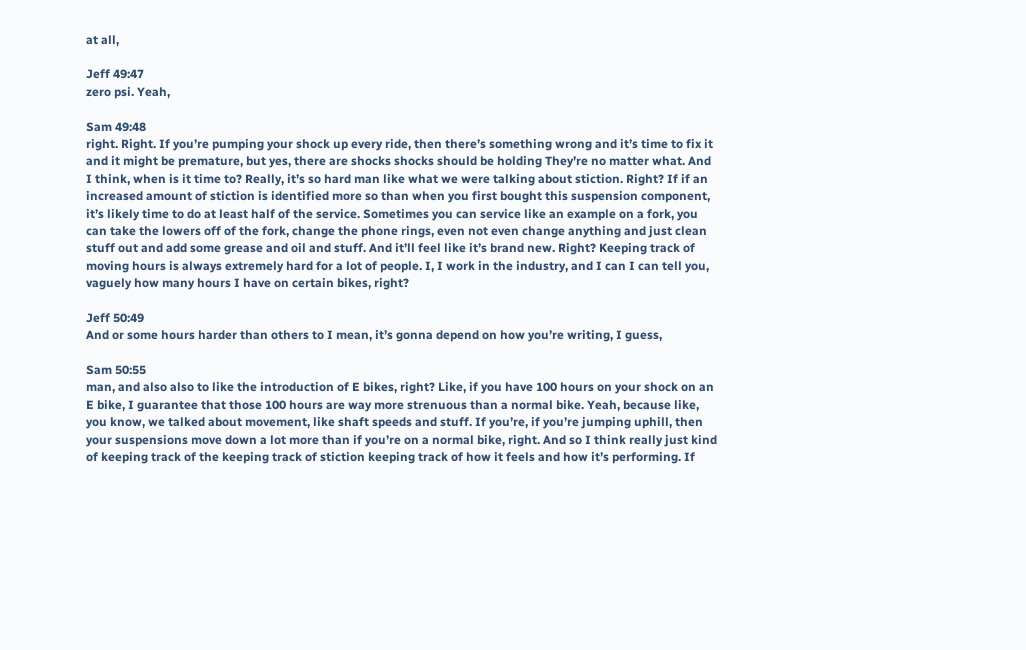at all,

Jeff 49:47
zero psi. Yeah,

Sam 49:48
right. Right. If you’re pumping your shock up every ride, then there’s something wrong and it’s time to fix it and it might be premature, but yes, there are shocks shocks should be holding They’re no matter what. And I think, when is it time to? Really, it’s so hard man like what we were talking about stiction. Right? If if an increased amount of stiction is identified more so than when you first bought this suspension component, it’s likely time to do at least half of the service. Sometimes you can service like an example on a fork, you can take the lowers off of the fork, change the phone rings, even not even change anything and just clean stuff out and add some grease and oil and stuff. And it’ll feel like it’s brand new. Right? Keeping track of moving hours is always extremely hard for a lot of people. I, I work in the industry, and I can I can tell you, vaguely how many hours I have on certain bikes, right?

Jeff 50:49
And or some hours harder than others to I mean, it’s gonna depend on how you’re writing, I guess,

Sam 50:55
man, and also also to like the introduction of E bikes, right? Like, if you have 100 hours on your shock on an E bike, I guarantee that those 100 hours are way more strenuous than a normal bike. Yeah, because like, you know, we talked about movement, like shaft speeds and stuff. If you’re, if you’re jumping uphill, then your suspensions move down a lot more than if you’re on a normal bike, right. And so I think really just kind of keeping track of the keeping track of stiction keeping track of how it feels and how it’s performing. If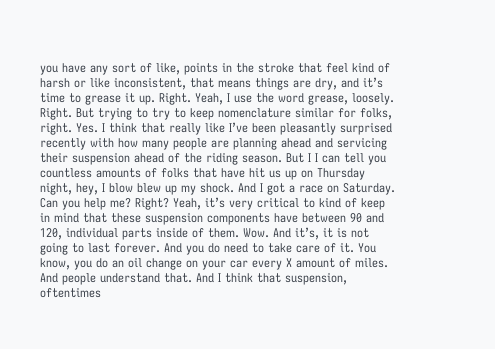you have any sort of like, points in the stroke that feel kind of harsh or like inconsistent, that means things are dry, and it’s time to grease it up. Right. Yeah, I use the word grease, loosely. Right. But trying to try to keep nomenclature similar for folks, right. Yes. I think that really like I’ve been pleasantly surprised recently with how many people are planning ahead and servicing their suspension ahead of the riding season. But I I can tell you countless amounts of folks that have hit us up on Thursday night, hey, I blow blew up my shock. And I got a race on Saturday. Can you help me? Right? Yeah, it’s very critical to kind of keep in mind that these suspension components have between 90 and 120, individual parts inside of them. Wow. And it’s, it is not going to last forever. And you do need to take care of it. You know, you do an oil change on your car every X amount of miles. And people understand that. And I think that suspension, oftentimes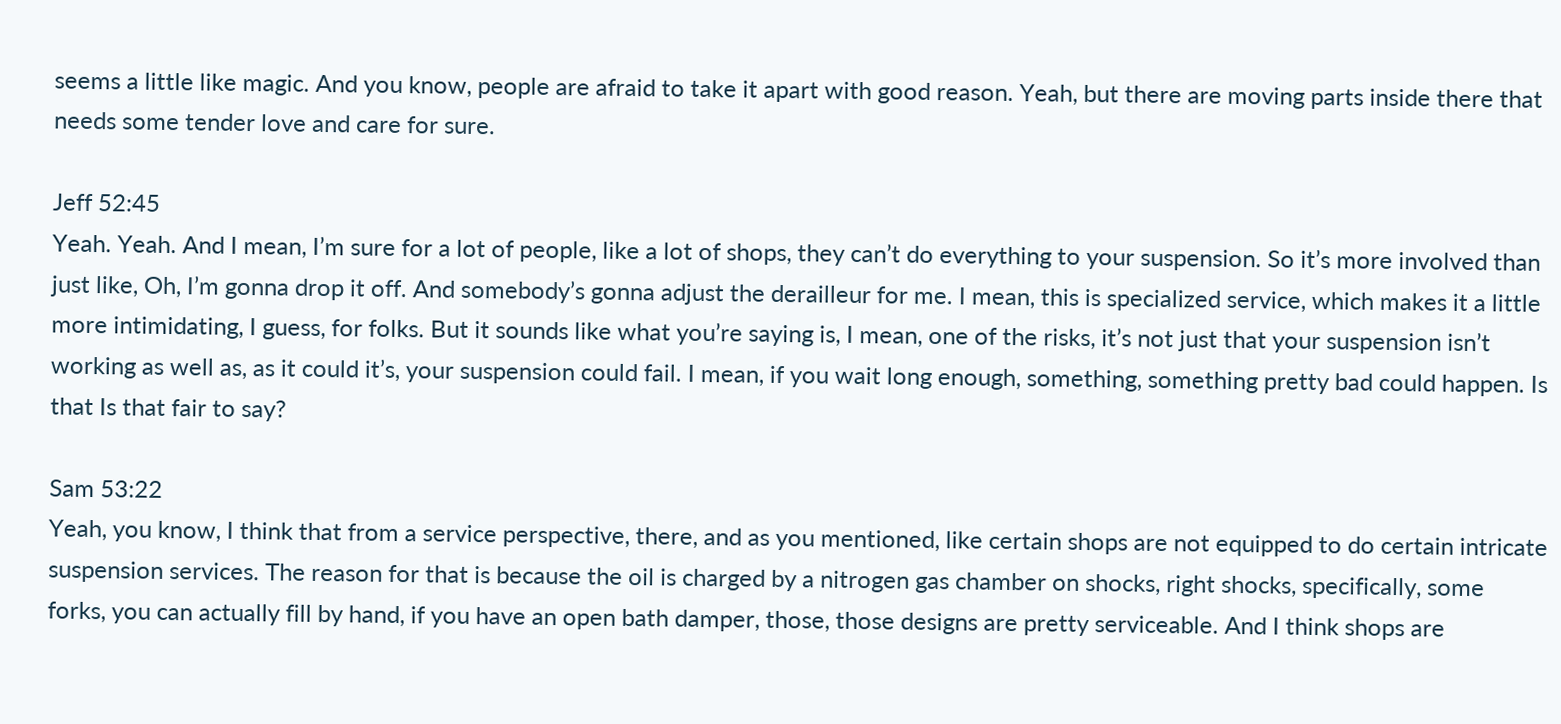seems a little like magic. And you know, people are afraid to take it apart with good reason. Yeah, but there are moving parts inside there that needs some tender love and care for sure.

Jeff 52:45
Yeah. Yeah. And I mean, I’m sure for a lot of people, like a lot of shops, they can’t do everything to your suspension. So it’s more involved than just like, Oh, I’m gonna drop it off. And somebody’s gonna adjust the derailleur for me. I mean, this is specialized service, which makes it a little more intimidating, I guess, for folks. But it sounds like what you’re saying is, I mean, one of the risks, it’s not just that your suspension isn’t working as well as, as it could it’s, your suspension could fail. I mean, if you wait long enough, something, something pretty bad could happen. Is that Is that fair to say?

Sam 53:22
Yeah, you know, I think that from a service perspective, there, and as you mentioned, like certain shops are not equipped to do certain intricate suspension services. The reason for that is because the oil is charged by a nitrogen gas chamber on shocks, right shocks, specifically, some forks, you can actually fill by hand, if you have an open bath damper, those, those designs are pretty serviceable. And I think shops are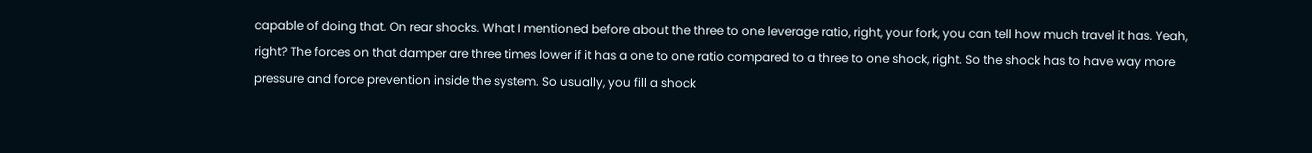capable of doing that. On rear shocks. What I mentioned before about the three to one leverage ratio, right, your fork, you can tell how much travel it has. Yeah, right? The forces on that damper are three times lower if it has a one to one ratio compared to a three to one shock, right. So the shock has to have way more pressure and force prevention inside the system. So usually, you fill a shock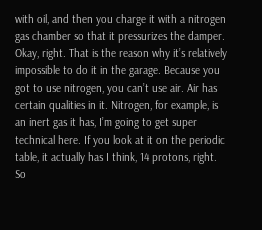with oil, and then you charge it with a nitrogen gas chamber so that it pressurizes the damper. Okay, right. That is the reason why it’s relatively impossible to do it in the garage. Because you got to use nitrogen, you can’t use air. Air has certain qualities in it. Nitrogen, for example, is an inert gas it has, I’m going to get super technical here. If you look at it on the periodic table, it actually has I think, 14 protons, right. So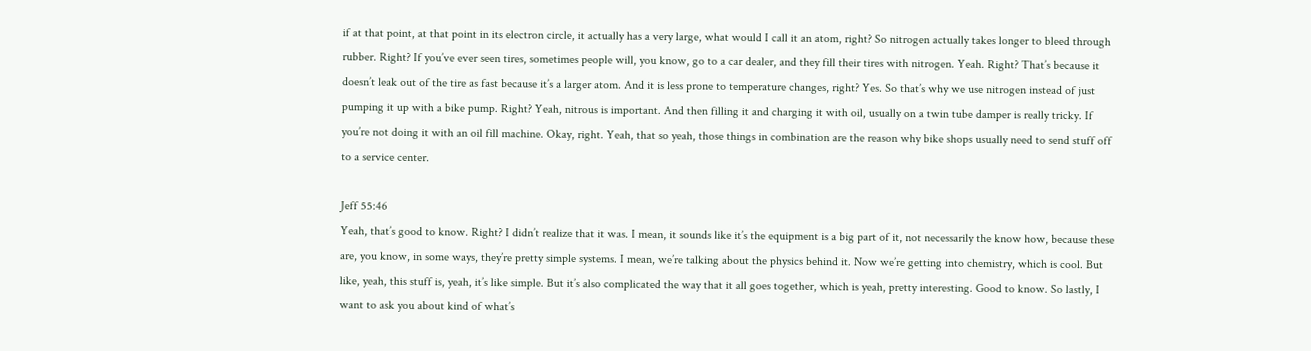if at that point, at that point in its electron circle, it actually has a very large, what would I call it an atom, right? So nitrogen actually takes longer to bleed through rubber. Right? If you’ve ever seen tires, sometimes people will, you know, go to a car dealer, and they fill their tires with nitrogen. Yeah. Right? That’s because it doesn’t leak out of the tire as fast because it’s a larger atom. And it is less prone to temperature changes, right? Yes. So that’s why we use nitrogen instead of just pumping it up with a bike pump. Right? Yeah, nitrous is important. And then filling it and charging it with oil, usually on a twin tube damper is really tricky. If you’re not doing it with an oil fill machine. Okay, right. Yeah, that so yeah, those things in combination are the reason why bike shops usually need to send stuff off to a service center.

Jeff 55:46
Yeah, that’s good to know. Right? I didn’t realize that it was. I mean, it sounds like it’s the equipment is a big part of it, not necessarily the know how, because these are, you know, in some ways, they’re pretty simple systems. I mean, we’re talking about the physics behind it. Now we’re getting into chemistry, which is cool. But like, yeah, this stuff is, yeah, it’s like simple. But it’s also complicated the way that it all goes together, which is yeah, pretty interesting. Good to know. So lastly, I want to ask you about kind of what’s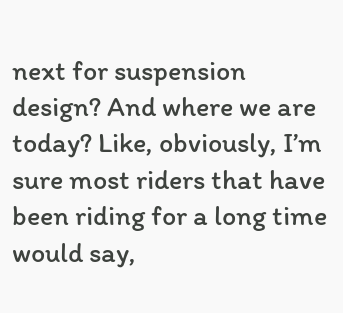next for suspension design? And where we are today? Like, obviously, I’m sure most riders that have been riding for a long time would say,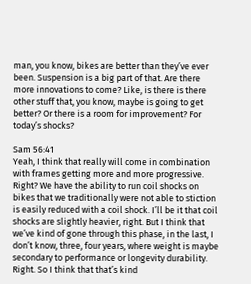man, you know, bikes are better than they’ve ever been. Suspension is a big part of that. Are there more innovations to come? Like, is there is there other stuff that, you know, maybe is going to get better? Or there is a room for improvement? For today’s shocks?

Sam 56:41
Yeah, I think that really will come in combination with frames getting more and more progressive. Right? We have the ability to run coil shocks on bikes that we traditionally were not able to stiction is easily reduced with a coil shock. I’ll be it that coil shocks are slightly heavier, right. But I think that we’ve kind of gone through this phase, in the last, I don’t know, three, four years, where weight is maybe secondary to performance or longevity durability. Right. So I think that that’s kind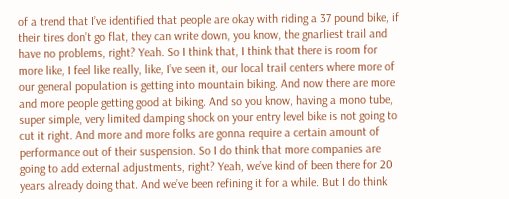of a trend that I’ve identified that people are okay with riding a 37 pound bike, if their tires don’t go flat, they can write down, you know, the gnarliest trail and have no problems, right? Yeah. So I think that, I think that there is room for more like, I feel like really, like, I’ve seen it, our local trail centers where more of our general population is getting into mountain biking. And now there are more and more people getting good at biking. And so you know, having a mono tube, super simple, very limited damping shock on your entry level bike is not going to cut it right. And more and more folks are gonna require a certain amount of performance out of their suspension. So I do think that more companies are going to add external adjustments, right? Yeah, we’ve kind of been there for 20 years already doing that. And we’ve been refining it for a while. But I do think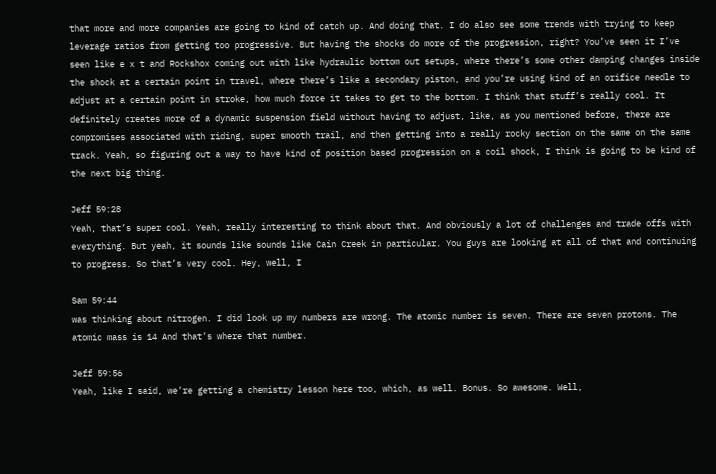that more and more companies are going to kind of catch up. And doing that. I do also see some trends with trying to keep leverage ratios from getting too progressive. But having the shocks do more of the progression, right? You’ve seen it I’ve seen like e x t and Rockshox coming out with like hydraulic bottom out setups, where there’s some other damping changes inside the shock at a certain point in travel, where there’s like a secondary piston, and you’re using kind of an orifice needle to adjust at a certain point in stroke, how much force it takes to get to the bottom. I think that stuff’s really cool. It definitely creates more of a dynamic suspension field without having to adjust, like, as you mentioned before, there are compromises associated with riding, super smooth trail, and then getting into a really rocky section on the same on the same track. Yeah, so figuring out a way to have kind of position based progression on a coil shock, I think is going to be kind of the next big thing.

Jeff 59:28
Yeah, that’s super cool. Yeah, really interesting to think about that. And obviously a lot of challenges and trade offs with everything. But yeah, it sounds like sounds like Cain Creek in particular. You guys are looking at all of that and continuing to progress. So that’s very cool. Hey, well, I

Sam 59:44
was thinking about nitrogen. I did look up my numbers are wrong. The atomic number is seven. There are seven protons. The atomic mass is 14 And that’s where that number.

Jeff 59:56
Yeah, like I said, we’re getting a chemistry lesson here too, which, as well. Bonus. So awesome. Well,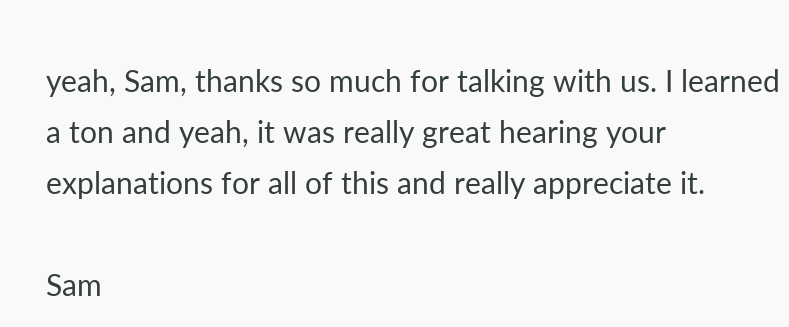yeah, Sam, thanks so much for talking with us. I learned a ton and yeah, it was really great hearing your explanations for all of this and really appreciate it.

Sam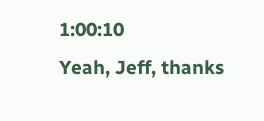1:00:10
Yeah, Jeff, thanks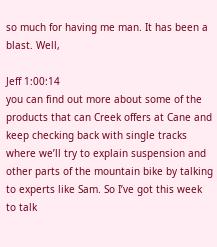so much for having me man. It has been a blast. Well,

Jeff 1:00:14
you can find out more about some of the products that can Creek offers at Cane and keep checking back with single tracks where we’ll try to explain suspension and other parts of the mountain bike by talking to experts like Sam. So I’ve got this week to talk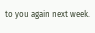to you again next week.